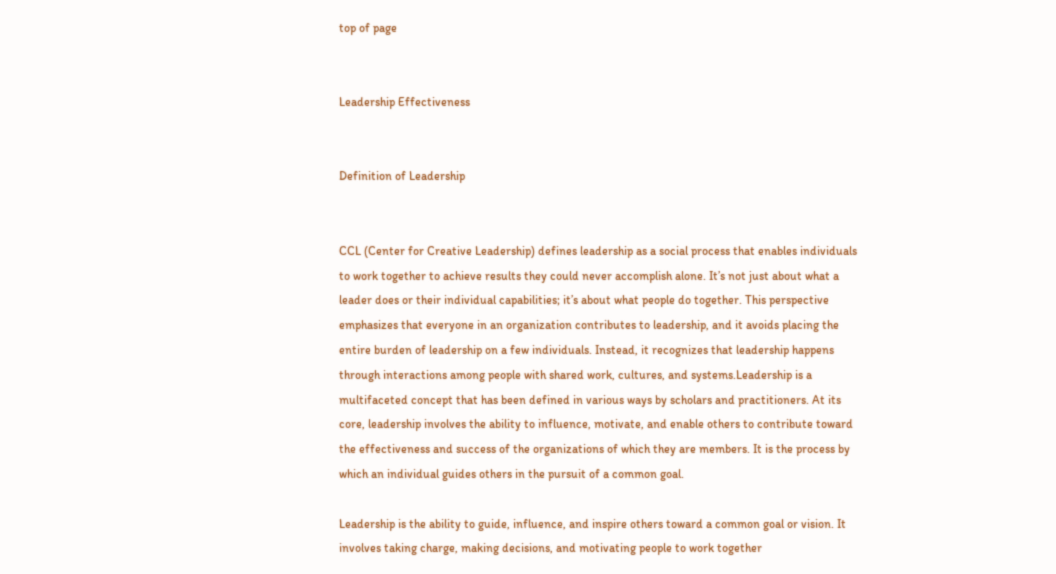top of page


Leadership Effectiveness


Definition of Leadership


CCL (Center for Creative Leadership) defines leadership as a social process that enables individuals to work together to achieve results they could never accomplish alone. It’s not just about what a leader does or their individual capabilities; it’s about what people do together. This perspective emphasizes that everyone in an organization contributes to leadership, and it avoids placing the entire burden of leadership on a few individuals. Instead, it recognizes that leadership happens through interactions among people with shared work, cultures, and systems.Leadership is a multifaceted concept that has been defined in various ways by scholars and practitioners. At its core, leadership involves the ability to influence, motivate, and enable others to contribute toward the effectiveness and success of the organizations of which they are members. It is the process by which an individual guides others in the pursuit of a common goal.

Leadership is the ability to guide, influence, and inspire others toward a common goal or vision. It involves taking charge, making decisions, and motivating people to work together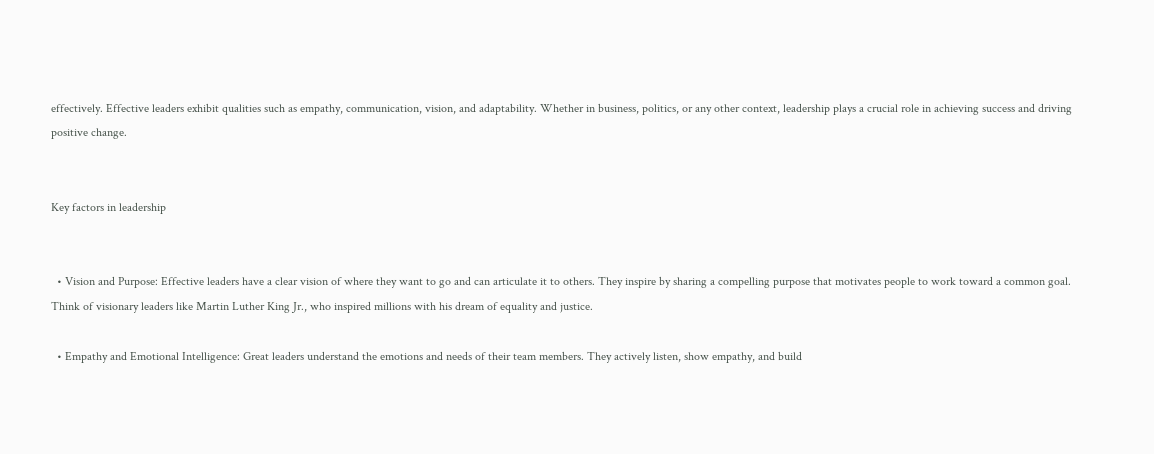effectively. Effective leaders exhibit qualities such as empathy, communication, vision, and adaptability. Whether in business, politics, or any other context, leadership plays a crucial role in achieving success and driving positive change.


Key factors in leadership


  • Vision and Purpose: Effective leaders have a clear vision of where they want to go and can articulate it to others. They inspire by sharing a compelling purpose that motivates people to work toward a common goal. Think of visionary leaders like Martin Luther King Jr., who inspired millions with his dream of equality and justice.

  • Empathy and Emotional Intelligence: Great leaders understand the emotions and needs of their team members. They actively listen, show empathy, and build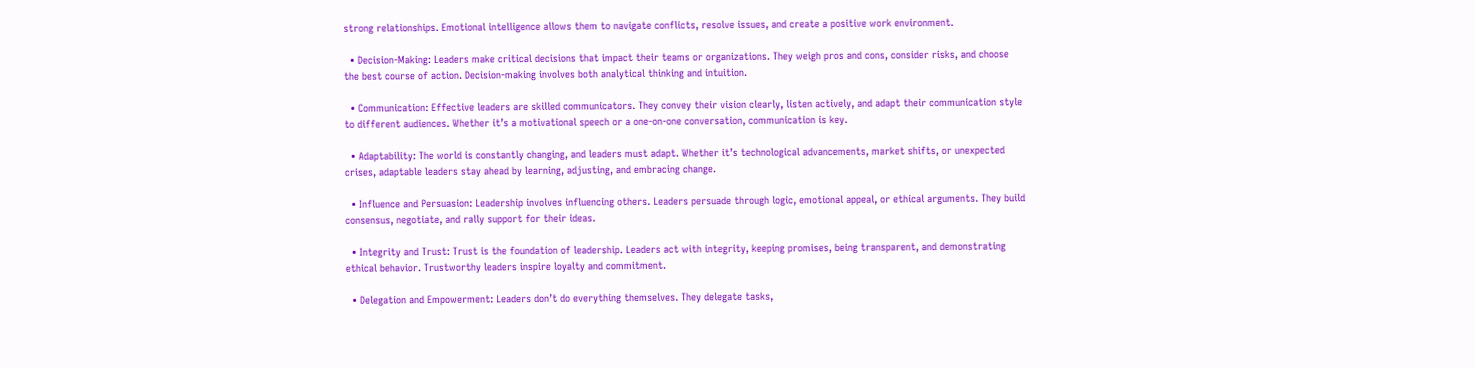strong relationships. Emotional intelligence allows them to navigate conflicts, resolve issues, and create a positive work environment.

  • Decision-Making: Leaders make critical decisions that impact their teams or organizations. They weigh pros and cons, consider risks, and choose the best course of action. Decision-making involves both analytical thinking and intuition.

  • Communication: Effective leaders are skilled communicators. They convey their vision clearly, listen actively, and adapt their communication style to different audiences. Whether it’s a motivational speech or a one-on-one conversation, communication is key.

  • Adaptability: The world is constantly changing, and leaders must adapt. Whether it’s technological advancements, market shifts, or unexpected crises, adaptable leaders stay ahead by learning, adjusting, and embracing change.

  • Influence and Persuasion: Leadership involves influencing others. Leaders persuade through logic, emotional appeal, or ethical arguments. They build consensus, negotiate, and rally support for their ideas.

  • Integrity and Trust: Trust is the foundation of leadership. Leaders act with integrity, keeping promises, being transparent, and demonstrating ethical behavior. Trustworthy leaders inspire loyalty and commitment.

  • Delegation and Empowerment: Leaders don’t do everything themselves. They delegate tasks,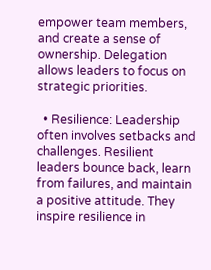empower team members, and create a sense of ownership. Delegation allows leaders to focus on strategic priorities.

  • Resilience: Leadership often involves setbacks and challenges. Resilient leaders bounce back, learn from failures, and maintain a positive attitude. They inspire resilience in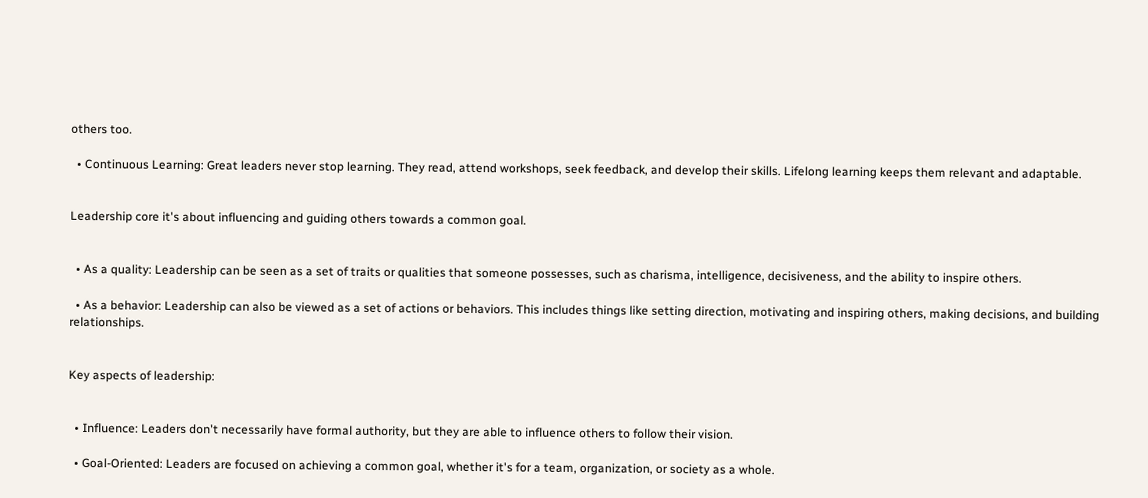others too.

  • Continuous Learning: Great leaders never stop learning. They read, attend workshops, seek feedback, and develop their skills. Lifelong learning keeps them relevant and adaptable.


Leadership core it's about influencing and guiding others towards a common goal.


  • As a quality: Leadership can be seen as a set of traits or qualities that someone possesses, such as charisma, intelligence, decisiveness, and the ability to inspire others.

  • As a behavior: Leadership can also be viewed as a set of actions or behaviors. This includes things like setting direction, motivating and inspiring others, making decisions, and building relationships.


Key aspects of leadership:


  • Influence: Leaders don't necessarily have formal authority, but they are able to influence others to follow their vision.

  • Goal-Oriented: Leaders are focused on achieving a common goal, whether it's for a team, organization, or society as a whole.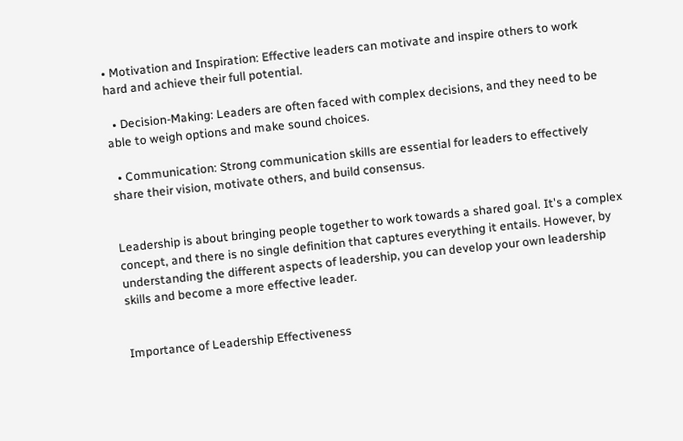• Motivation and Inspiration: Effective leaders can motivate and inspire others to work hard and achieve their full potential.

  • Decision-Making: Leaders are often faced with complex decisions, and they need to be able to weigh options and make sound choices.

  • Communication: Strong communication skills are essential for leaders to effectively share their vision, motivate others, and build consensus.


Leadership is about bringing people together to work towards a shared goal. It's a complex concept, and there is no single definition that captures everything it entails. However, by understanding the different aspects of leadership, you can develop your own leadership skills and become a more effective leader.


Importance of Leadership Effectiveness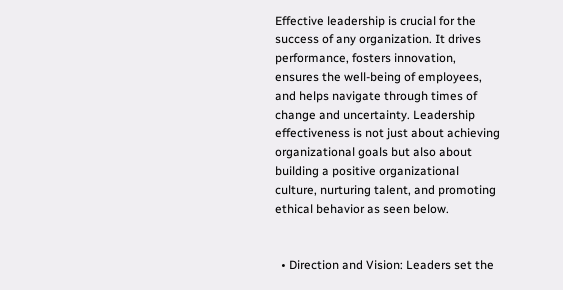Effective leadership is crucial for the success of any organization. It drives performance, fosters innovation, ensures the well-being of employees, and helps navigate through times of change and uncertainty. Leadership effectiveness is not just about achieving organizational goals but also about building a positive organizational culture, nurturing talent, and promoting ethical behavior as seen below.


  • Direction and Vision: Leaders set the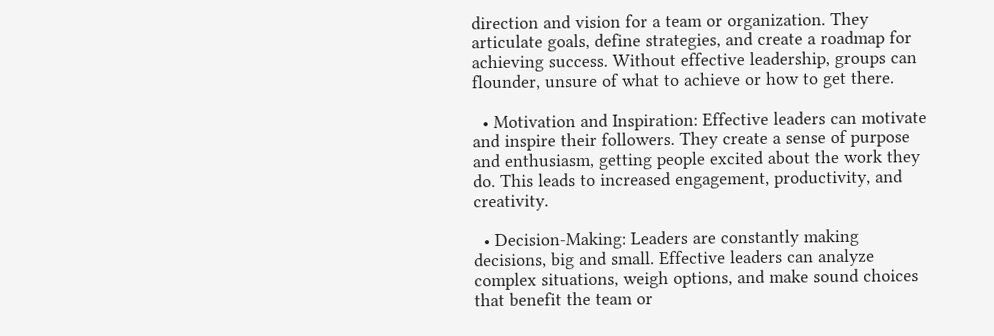direction and vision for a team or organization. They articulate goals, define strategies, and create a roadmap for achieving success. Without effective leadership, groups can flounder, unsure of what to achieve or how to get there.

  • Motivation and Inspiration: Effective leaders can motivate and inspire their followers. They create a sense of purpose and enthusiasm, getting people excited about the work they do. This leads to increased engagement, productivity, and creativity.

  • Decision-Making: Leaders are constantly making decisions, big and small. Effective leaders can analyze complex situations, weigh options, and make sound choices that benefit the team or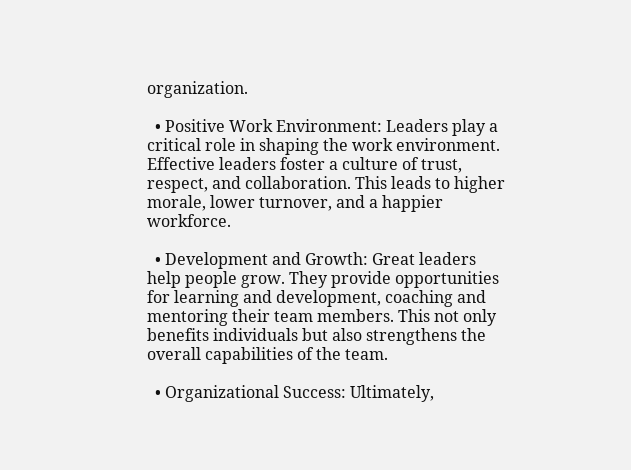organization.

  • Positive Work Environment: Leaders play a critical role in shaping the work environment. Effective leaders foster a culture of trust, respect, and collaboration. This leads to higher morale, lower turnover, and a happier workforce.

  • Development and Growth: Great leaders help people grow. They provide opportunities for learning and development, coaching and mentoring their team members. This not only benefits individuals but also strengthens the overall capabilities of the team.

  • Organizational Success: Ultimately,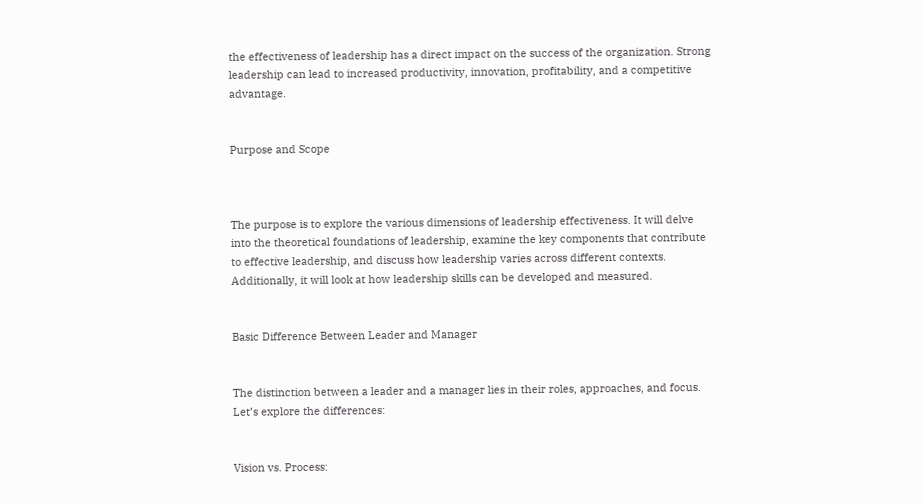the effectiveness of leadership has a direct impact on the success of the organization. Strong leadership can lead to increased productivity, innovation, profitability, and a competitive advantage.


Purpose and Scope



The purpose is to explore the various dimensions of leadership effectiveness. It will delve into the theoretical foundations of leadership, examine the key components that contribute to effective leadership, and discuss how leadership varies across different contexts. Additionally, it will look at how leadership skills can be developed and measured.


Basic Difference Between Leader and Manager


The distinction between a leader and a manager lies in their roles, approaches, and focus. Let’s explore the differences:


Vision vs. Process: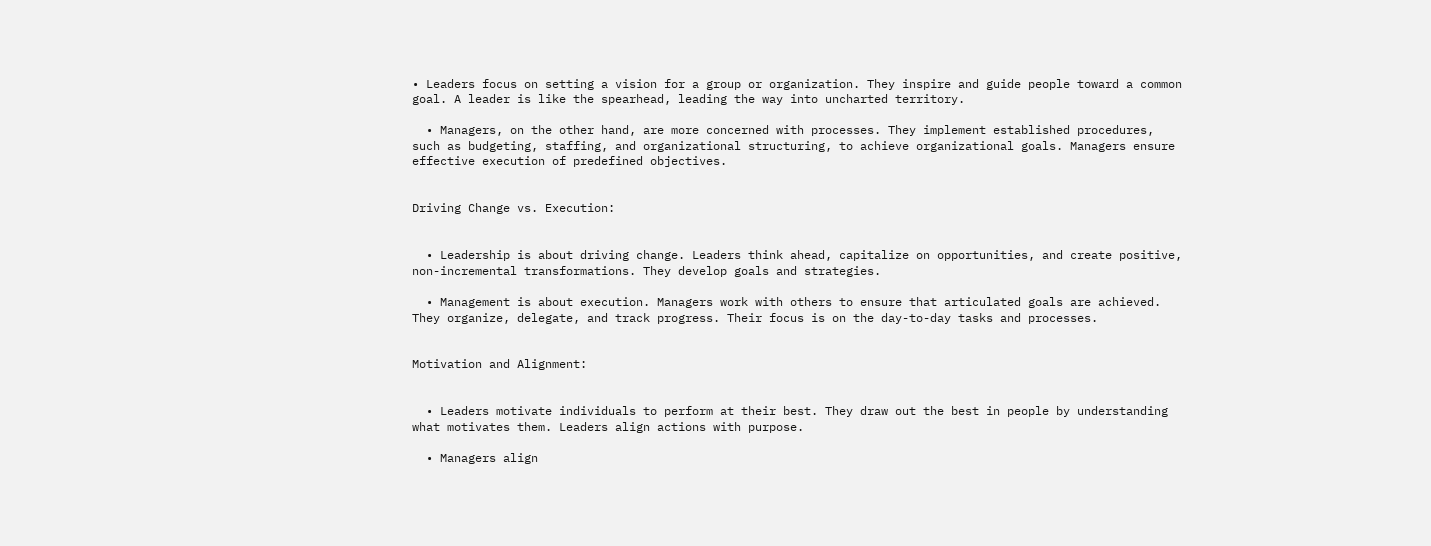• Leaders focus on setting a vision for a group or organization. They inspire and guide people toward a common goal. A leader is like the spearhead, leading the way into uncharted territory.

  • Managers, on the other hand, are more concerned with processes. They implement established procedures, such as budgeting, staffing, and organizational structuring, to achieve organizational goals. Managers ensure effective execution of predefined objectives.


Driving Change vs. Execution:


  • Leadership is about driving change. Leaders think ahead, capitalize on opportunities, and create positive, non-incremental transformations. They develop goals and strategies.

  • Management is about execution. Managers work with others to ensure that articulated goals are achieved. They organize, delegate, and track progress. Their focus is on the day-to-day tasks and processes.


Motivation and Alignment:


  • Leaders motivate individuals to perform at their best. They draw out the best in people by understanding what motivates them. Leaders align actions with purpose.

  • Managers align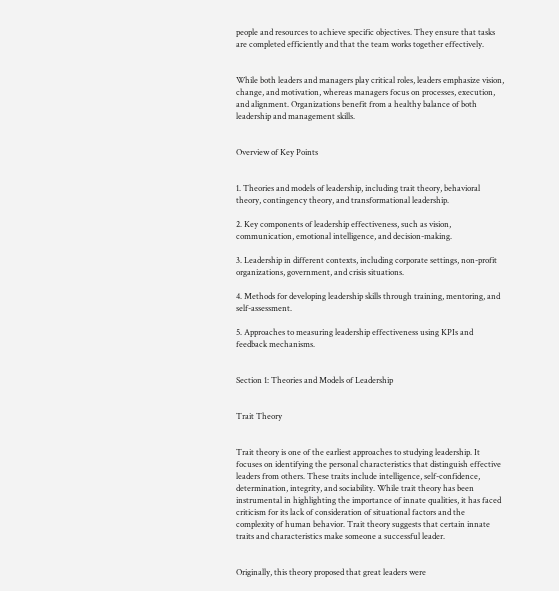people and resources to achieve specific objectives. They ensure that tasks are completed efficiently and that the team works together effectively.


While both leaders and managers play critical roles, leaders emphasize vision, change, and motivation, whereas managers focus on processes, execution, and alignment. Organizations benefit from a healthy balance of both leadership and management skills.


Overview of Key Points


1. Theories and models of leadership, including trait theory, behavioral theory, contingency theory, and transformational leadership.

2. Key components of leadership effectiveness, such as vision, communication, emotional intelligence, and decision-making.

3. Leadership in different contexts, including corporate settings, non-profit organizations, government, and crisis situations.

4. Methods for developing leadership skills through training, mentoring, and self-assessment.

5. Approaches to measuring leadership effectiveness using KPIs and feedback mechanisms.


Section 1: Theories and Models of Leadership


Trait Theory


Trait theory is one of the earliest approaches to studying leadership. It focuses on identifying the personal characteristics that distinguish effective leaders from others. These traits include intelligence, self-confidence, determination, integrity, and sociability. While trait theory has been instrumental in highlighting the importance of innate qualities, it has faced criticism for its lack of consideration of situational factors and the complexity of human behavior. Trait theory suggests that certain innate traits and characteristics make someone a successful leader.


Originally, this theory proposed that great leaders were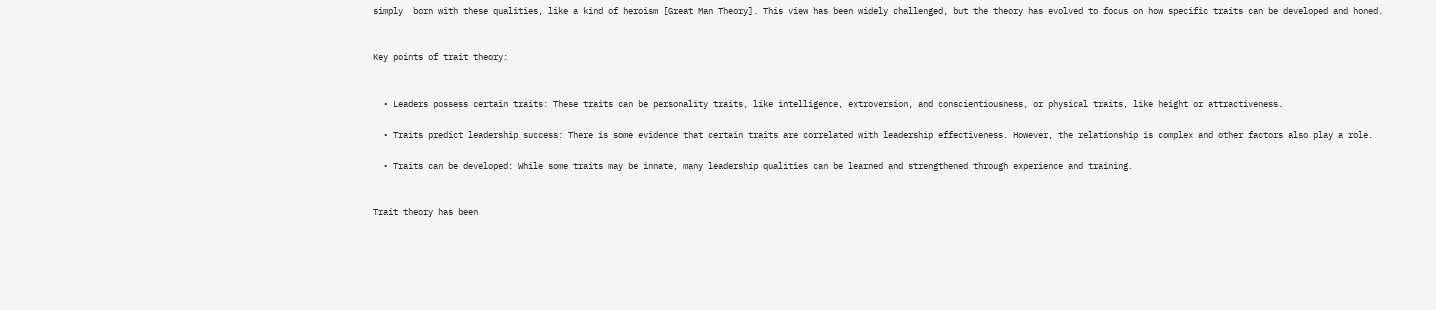simply  born with these qualities, like a kind of heroism [Great Man Theory]. This view has been widely challenged, but the theory has evolved to focus on how specific traits can be developed and honed.


Key points of trait theory:


  • Leaders possess certain traits: These traits can be personality traits, like intelligence, extroversion, and conscientiousness, or physical traits, like height or attractiveness.

  • Traits predict leadership success: There is some evidence that certain traits are correlated with leadership effectiveness. However, the relationship is complex and other factors also play a role.

  • Traits can be developed: While some traits may be innate, many leadership qualities can be learned and strengthened through experience and training.


Trait theory has been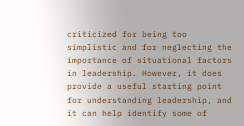criticized for being too simplistic and for neglecting the importance of situational factors in leadership. However, it does provide a useful starting point for understanding leadership, and it can help identify some of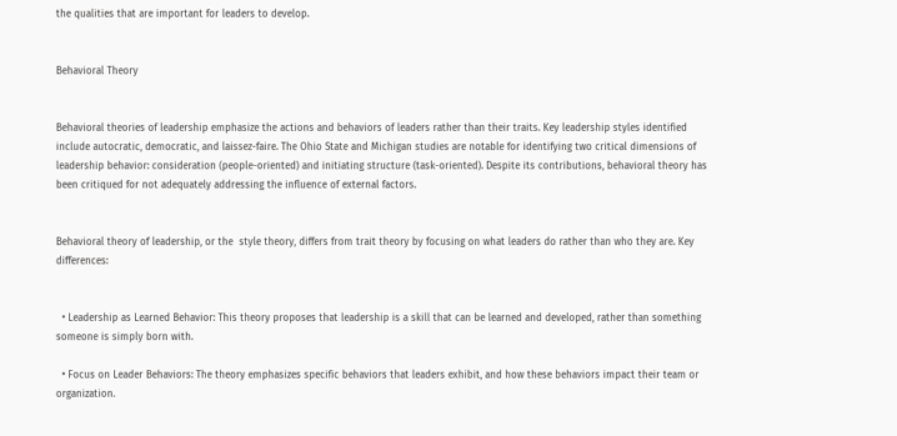the qualities that are important for leaders to develop.


Behavioral Theory


Behavioral theories of leadership emphasize the actions and behaviors of leaders rather than their traits. Key leadership styles identified include autocratic, democratic, and laissez-faire. The Ohio State and Michigan studies are notable for identifying two critical dimensions of leadership behavior: consideration (people-oriented) and initiating structure (task-oriented). Despite its contributions, behavioral theory has been critiqued for not adequately addressing the influence of external factors.


Behavioral theory of leadership, or the  style theory, differs from trait theory by focusing on what leaders do rather than who they are. Key differences:


  • Leadership as Learned Behavior: This theory proposes that leadership is a skill that can be learned and developed, rather than something someone is simply born with.

  • Focus on Leader Behaviors: The theory emphasizes specific behaviors that leaders exhibit, and how these behaviors impact their team or organization.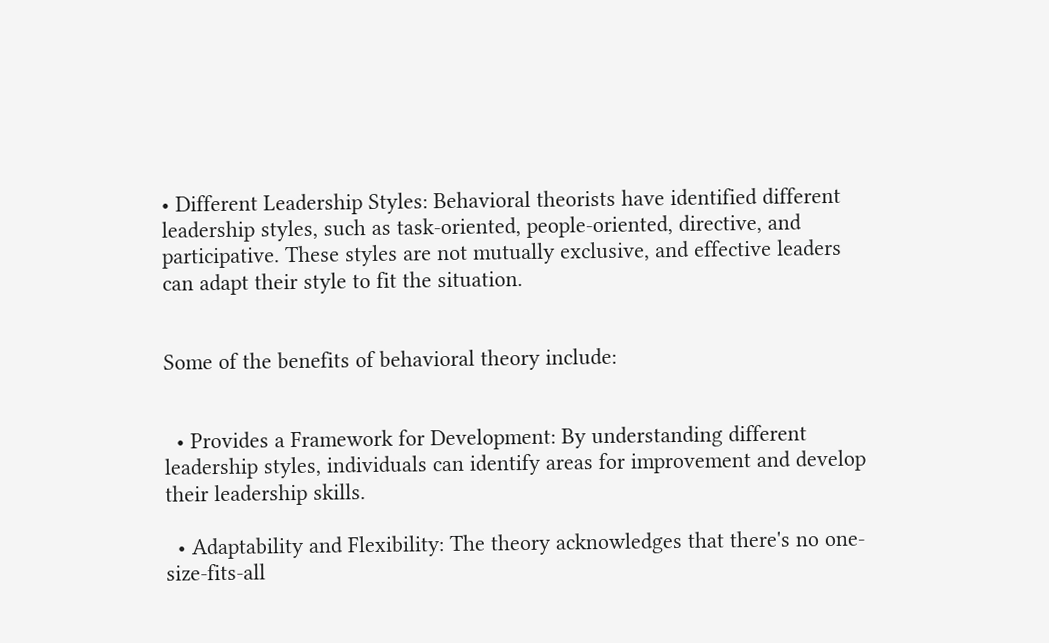• Different Leadership Styles: Behavioral theorists have identified different leadership styles, such as task-oriented, people-oriented, directive, and participative. These styles are not mutually exclusive, and effective leaders can adapt their style to fit the situation.


Some of the benefits of behavioral theory include:


  • Provides a Framework for Development: By understanding different leadership styles, individuals can identify areas for improvement and develop their leadership skills.

  • Adaptability and Flexibility: The theory acknowledges that there's no one-size-fits-all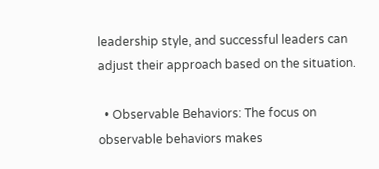leadership style, and successful leaders can adjust their approach based on the situation.

  • Observable Behaviors: The focus on observable behaviors makes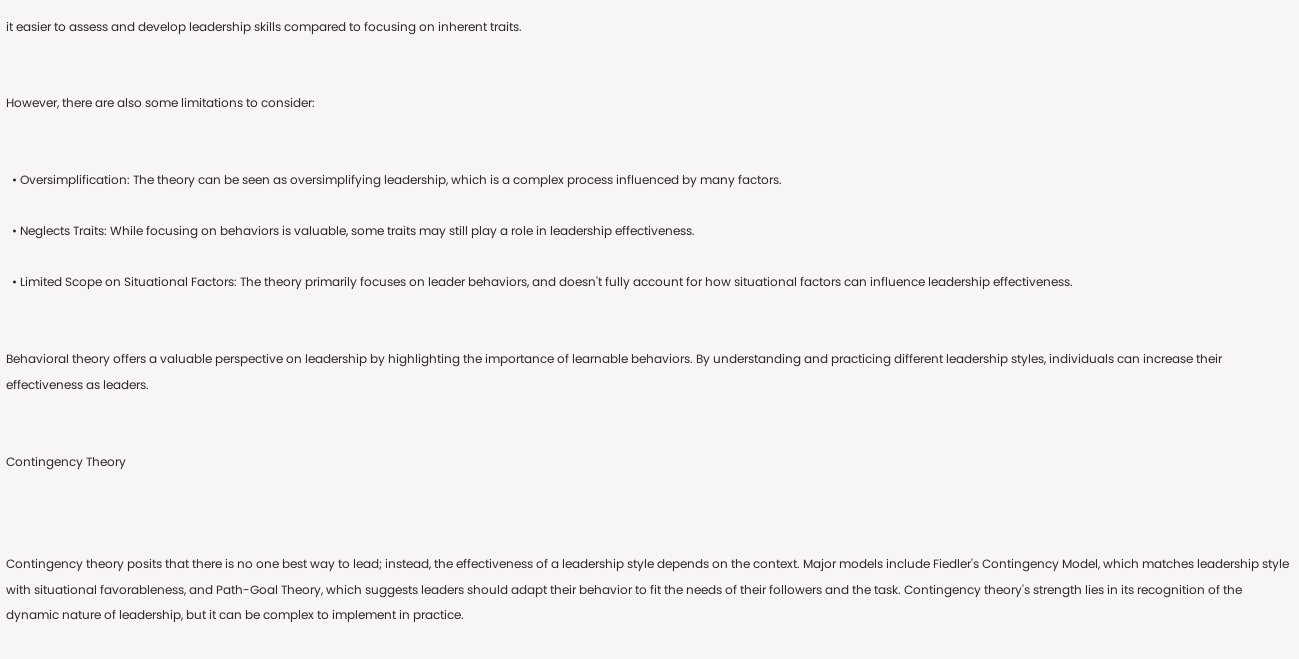it easier to assess and develop leadership skills compared to focusing on inherent traits.


However, there are also some limitations to consider:


  • Oversimplification: The theory can be seen as oversimplifying leadership, which is a complex process influenced by many factors.

  • Neglects Traits: While focusing on behaviors is valuable, some traits may still play a role in leadership effectiveness.

  • Limited Scope on Situational Factors: The theory primarily focuses on leader behaviors, and doesn't fully account for how situational factors can influence leadership effectiveness.


Behavioral theory offers a valuable perspective on leadership by highlighting the importance of learnable behaviors. By understanding and practicing different leadership styles, individuals can increase their effectiveness as leaders.


Contingency Theory



Contingency theory posits that there is no one best way to lead; instead, the effectiveness of a leadership style depends on the context. Major models include Fiedler's Contingency Model, which matches leadership style with situational favorableness, and Path-Goal Theory, which suggests leaders should adapt their behavior to fit the needs of their followers and the task. Contingency theory's strength lies in its recognition of the dynamic nature of leadership, but it can be complex to implement in practice.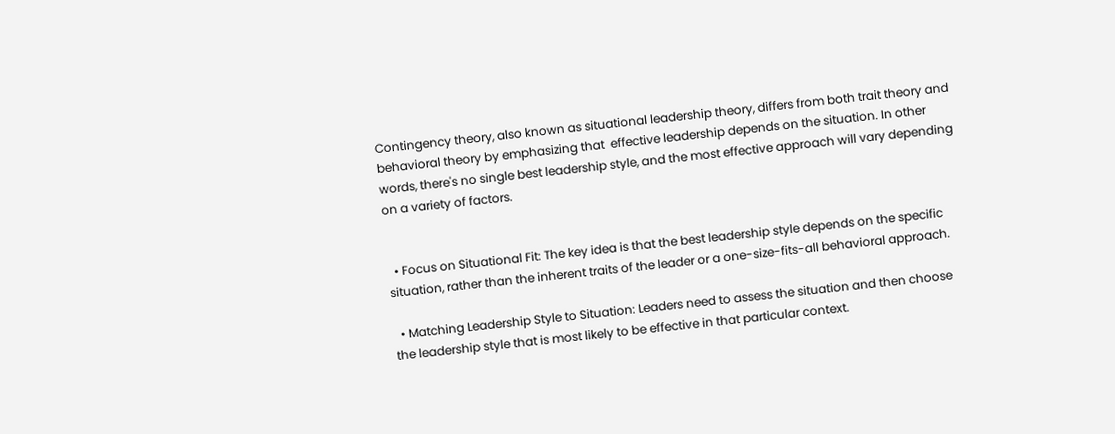Contingency theory, also known as situational leadership theory, differs from both trait theory and behavioral theory by emphasizing that  effective leadership depends on the situation. In other words, there's no single best leadership style, and the most effective approach will vary depending on a variety of factors.


  • Focus on Situational Fit: The key idea is that the best leadership style depends on the specific situation, rather than the inherent traits of the leader or a one-size-fits-all behavioral approach.

  • Matching Leadership Style to Situation: Leaders need to assess the situation and then choose the leadership style that is most likely to be effective in that particular context.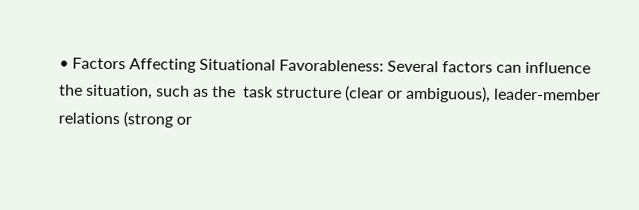• Factors Affecting Situational Favorableness: Several factors can influence the situation, such as the  task structure (clear or ambiguous), leader-member relations (strong or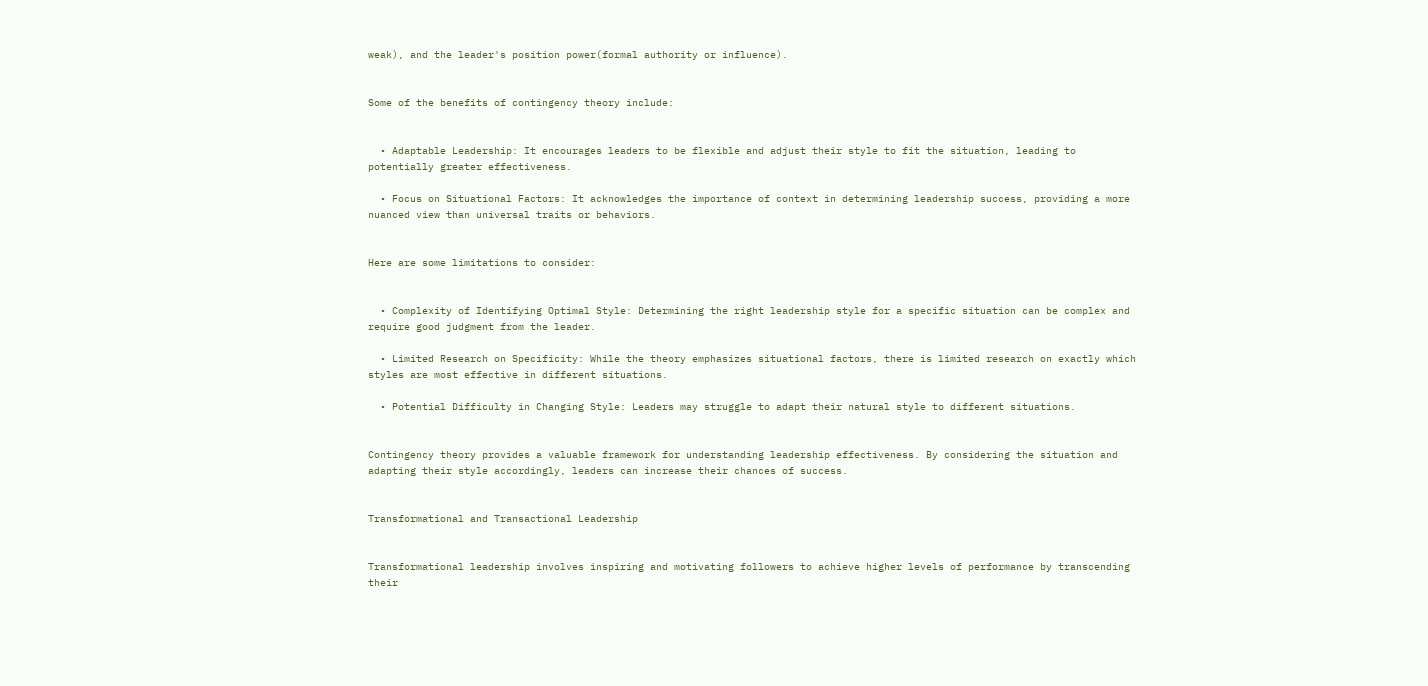weak), and the leader's position power(formal authority or influence).


Some of the benefits of contingency theory include:


  • Adaptable Leadership: It encourages leaders to be flexible and adjust their style to fit the situation, leading to potentially greater effectiveness.

  • Focus on Situational Factors: It acknowledges the importance of context in determining leadership success, providing a more nuanced view than universal traits or behaviors.


Here are some limitations to consider:


  • Complexity of Identifying Optimal Style: Determining the right leadership style for a specific situation can be complex and require good judgment from the leader.

  • Limited Research on Specificity: While the theory emphasizes situational factors, there is limited research on exactly which styles are most effective in different situations.

  • Potential Difficulty in Changing Style: Leaders may struggle to adapt their natural style to different situations.


Contingency theory provides a valuable framework for understanding leadership effectiveness. By considering the situation and adapting their style accordingly, leaders can increase their chances of success.


Transformational and Transactional Leadership


Transformational leadership involves inspiring and motivating followers to achieve higher levels of performance by transcending their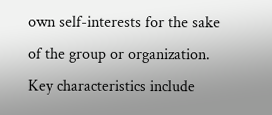own self-interests for the sake of the group or organization. Key characteristics include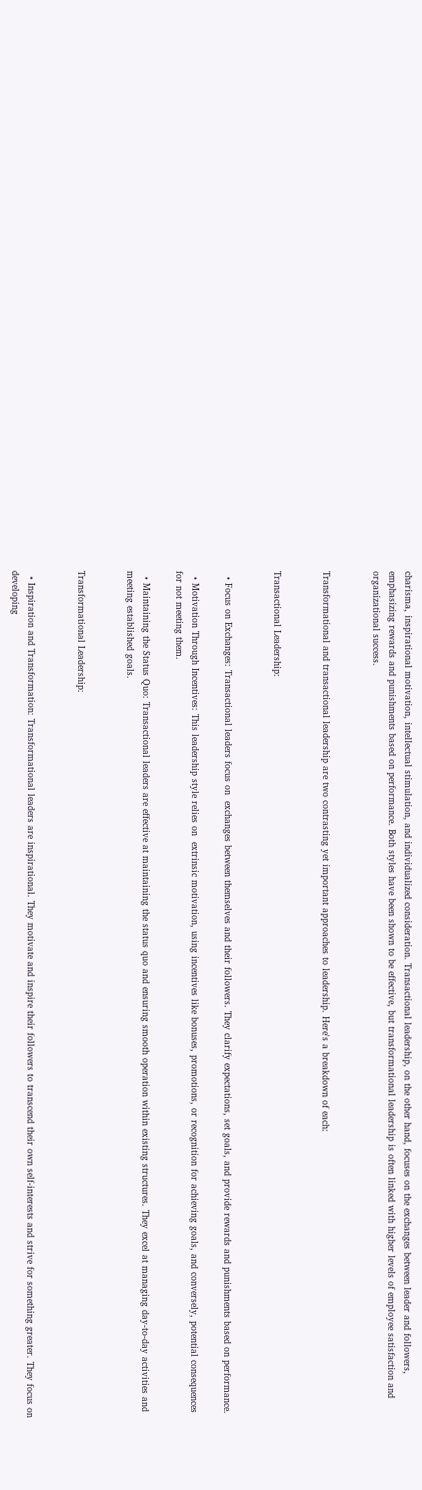charisma, inspirational motivation, intellectual stimulation, and individualized consideration. Transactional leadership, on the other hand, focuses on the exchanges between leader and followers, emphasizing rewards and punishments based on performance. Both styles have been shown to be effective, but transformational leadership is often linked with higher levels of employee satisfaction and organizational success.


Transformational and transactional leadership are two contrasting yet important approaches to leadership. Here's a breakdown of each:


Transactional Leadership:


  • Focus on Exchanges: Transactional leaders focus on  exchanges between themselves and their followers. They clarify expectations, set goals, and provide rewards and punishments based on performance.

  • Motivation Through Incentives: This leadership style relies on  extrinsic motivation, using incentives like bonuses, promotions, or recognition for achieving goals, and conversely, potential consequences for not meeting them.

  • Maintaining the Status Quo: Transactional leaders are effective at maintaining the status quo and ensuring smooth operation within existing structures. They excel at managing day-to-day activities and meeting established goals.


Transformational Leadership:


  • Inspiration and Transformation: Transformational leaders are inspirational. They motivate and inspire their followers to transcend their own self-interests and strive for something greater. They focus on developing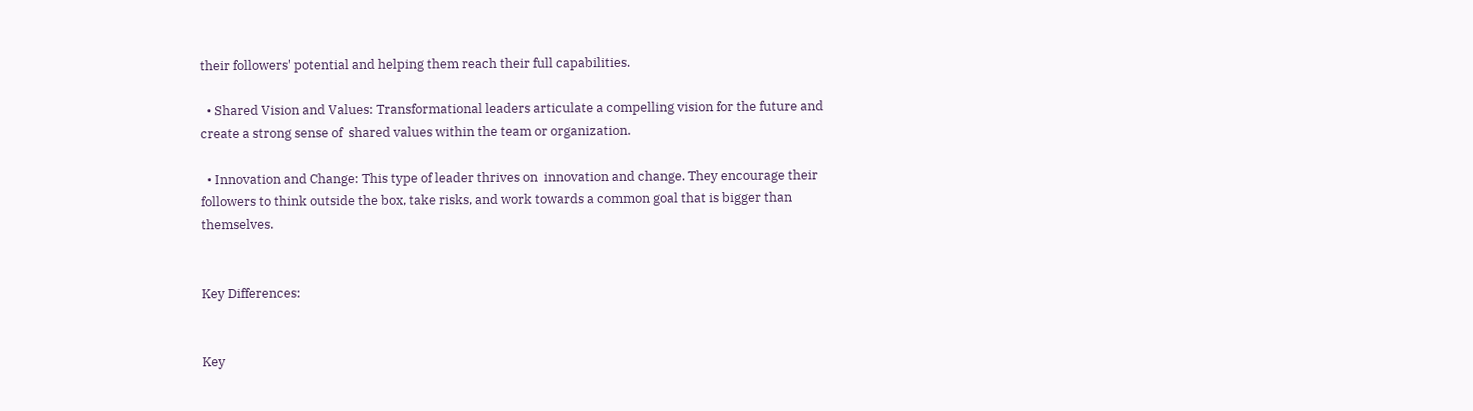their followers' potential and helping them reach their full capabilities.

  • Shared Vision and Values: Transformational leaders articulate a compelling vision for the future and create a strong sense of  shared values within the team or organization.

  • Innovation and Change: This type of leader thrives on  innovation and change. They encourage their followers to think outside the box, take risks, and work towards a common goal that is bigger than themselves.


Key Differences:


Key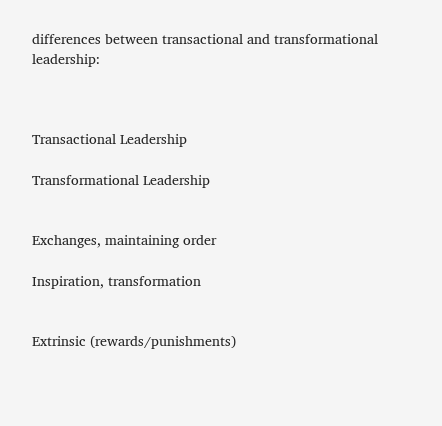differences between transactional and transformational leadership:



Transactional Leadership

Transformational Leadership


Exchanges, maintaining order

Inspiration, transformation


Extrinsic (rewards/punishments)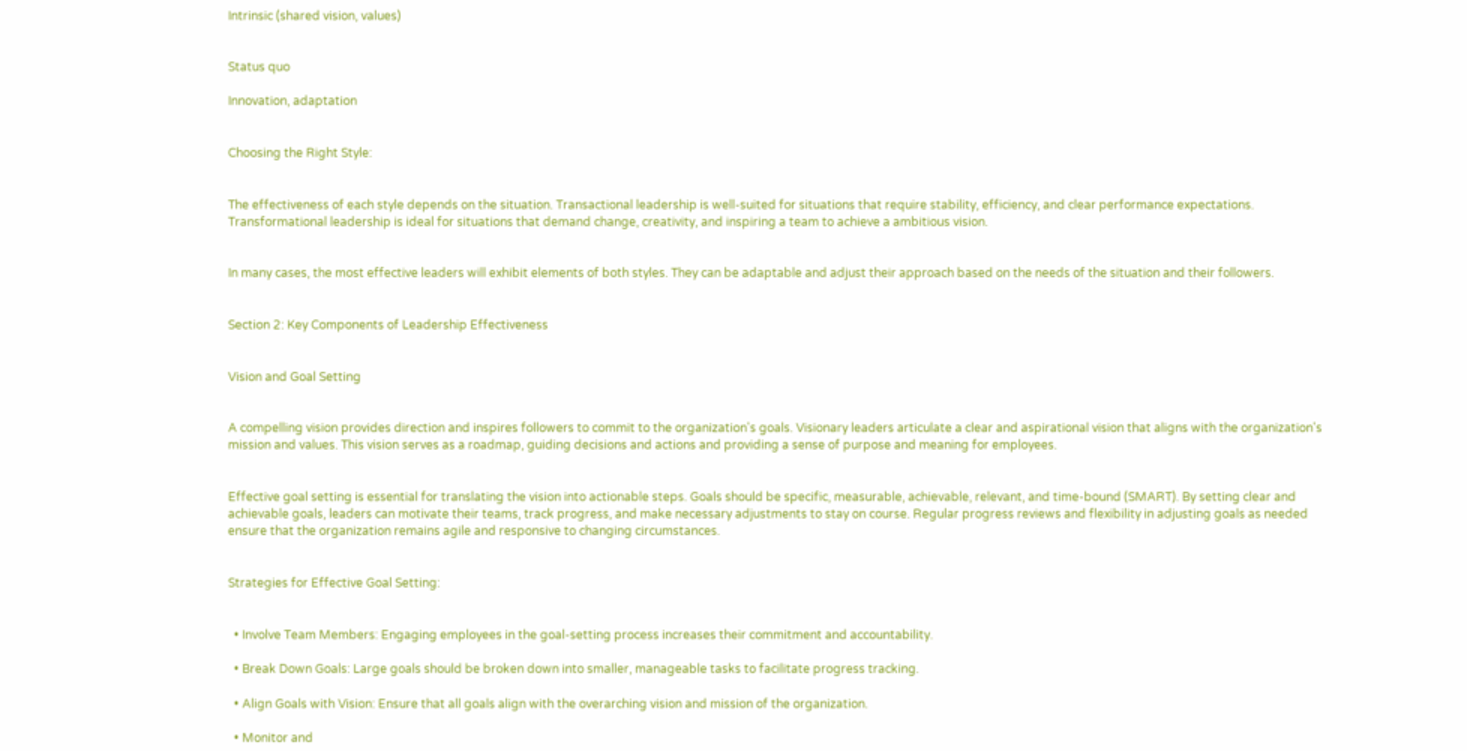Intrinsic (shared vision, values)


Status quo

Innovation, adaptation


Choosing the Right Style:


The effectiveness of each style depends on the situation. Transactional leadership is well-suited for situations that require stability, efficiency, and clear performance expectations. Transformational leadership is ideal for situations that demand change, creativity, and inspiring a team to achieve a ambitious vision.


In many cases, the most effective leaders will exhibit elements of both styles. They can be adaptable and adjust their approach based on the needs of the situation and their followers.


Section 2: Key Components of Leadership Effectiveness


Vision and Goal Setting


A compelling vision provides direction and inspires followers to commit to the organization's goals. Visionary leaders articulate a clear and aspirational vision that aligns with the organization's mission and values. This vision serves as a roadmap, guiding decisions and actions and providing a sense of purpose and meaning for employees.


Effective goal setting is essential for translating the vision into actionable steps. Goals should be specific, measurable, achievable, relevant, and time-bound (SMART). By setting clear and achievable goals, leaders can motivate their teams, track progress, and make necessary adjustments to stay on course. Regular progress reviews and flexibility in adjusting goals as needed ensure that the organization remains agile and responsive to changing circumstances.


Strategies for Effective Goal Setting:


  • Involve Team Members: Engaging employees in the goal-setting process increases their commitment and accountability.

  • Break Down Goals: Large goals should be broken down into smaller, manageable tasks to facilitate progress tracking.

  • Align Goals with Vision: Ensure that all goals align with the overarching vision and mission of the organization.

  • Monitor and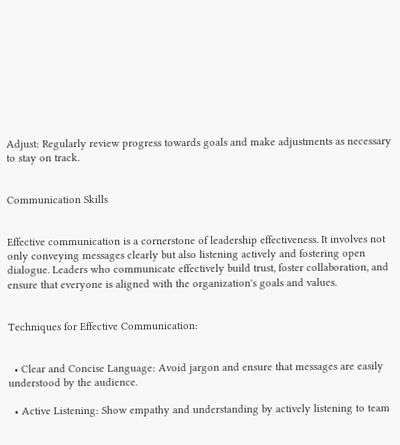Adjust: Regularly review progress towards goals and make adjustments as necessary to stay on track.


Communication Skills


Effective communication is a cornerstone of leadership effectiveness. It involves not only conveying messages clearly but also listening actively and fostering open dialogue. Leaders who communicate effectively build trust, foster collaboration, and ensure that everyone is aligned with the organization's goals and values.


Techniques for Effective Communication:


  • Clear and Concise Language: Avoid jargon and ensure that messages are easily understood by the audience.

  • Active Listening: Show empathy and understanding by actively listening to team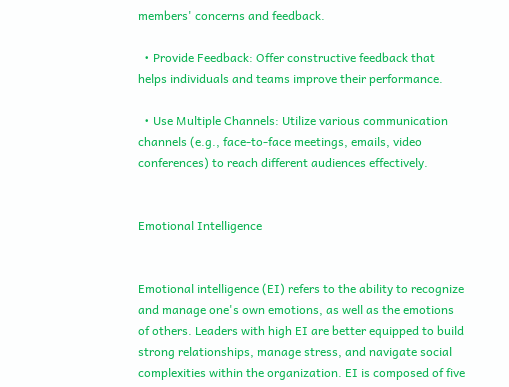members' concerns and feedback.

  • Provide Feedback: Offer constructive feedback that helps individuals and teams improve their performance.

  • Use Multiple Channels: Utilize various communication channels (e.g., face-to-face meetings, emails, video conferences) to reach different audiences effectively.


Emotional Intelligence


Emotional intelligence (EI) refers to the ability to recognize and manage one's own emotions, as well as the emotions of others. Leaders with high EI are better equipped to build strong relationships, manage stress, and navigate social complexities within the organization. EI is composed of five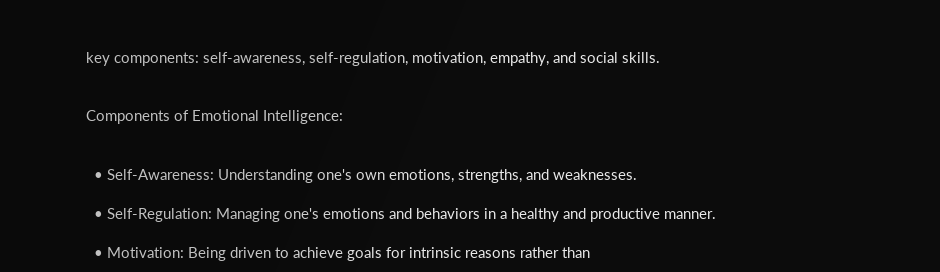key components: self-awareness, self-regulation, motivation, empathy, and social skills.


Components of Emotional Intelligence:


  • Self-Awareness: Understanding one's own emotions, strengths, and weaknesses.

  • Self-Regulation: Managing one's emotions and behaviors in a healthy and productive manner.

  • Motivation: Being driven to achieve goals for intrinsic reasons rather than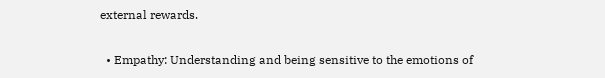external rewards.

  • Empathy: Understanding and being sensitive to the emotions of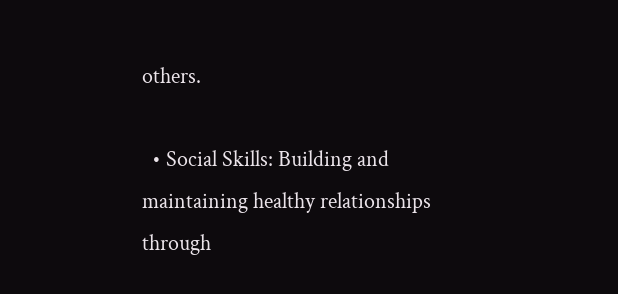others.

  • Social Skills: Building and maintaining healthy relationships through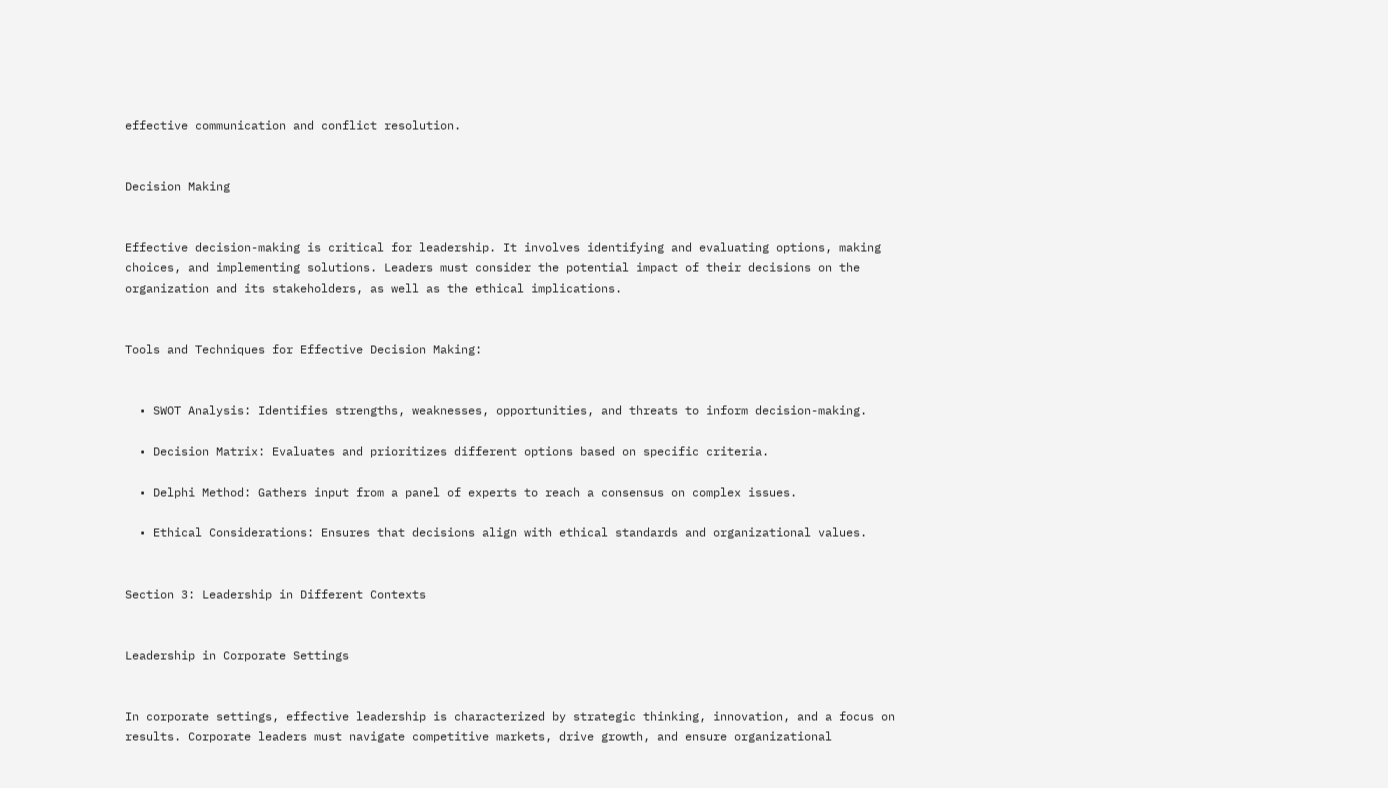effective communication and conflict resolution.


Decision Making


Effective decision-making is critical for leadership. It involves identifying and evaluating options, making choices, and implementing solutions. Leaders must consider the potential impact of their decisions on the organization and its stakeholders, as well as the ethical implications.


Tools and Techniques for Effective Decision Making:


  • SWOT Analysis: Identifies strengths, weaknesses, opportunities, and threats to inform decision-making.

  • Decision Matrix: Evaluates and prioritizes different options based on specific criteria.

  • Delphi Method: Gathers input from a panel of experts to reach a consensus on complex issues.

  • Ethical Considerations: Ensures that decisions align with ethical standards and organizational values.


Section 3: Leadership in Different Contexts


Leadership in Corporate Settings


In corporate settings, effective leadership is characterized by strategic thinking, innovation, and a focus on results. Corporate leaders must navigate competitive markets, drive growth, and ensure organizational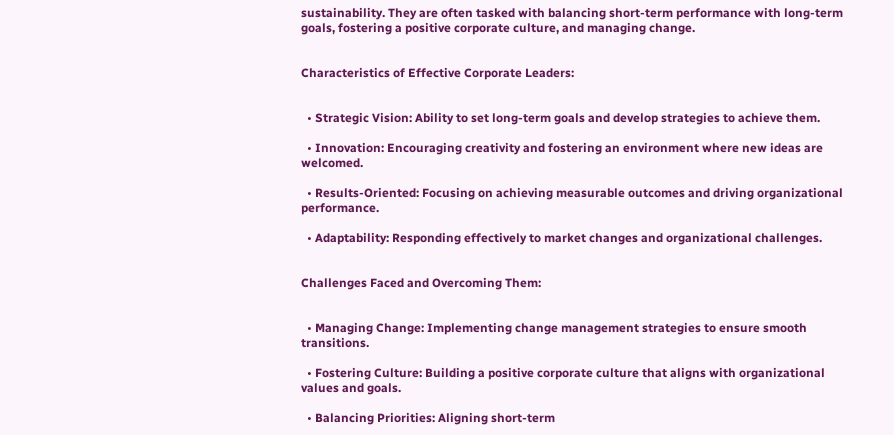sustainability. They are often tasked with balancing short-term performance with long-term goals, fostering a positive corporate culture, and managing change.


Characteristics of Effective Corporate Leaders:


  • Strategic Vision: Ability to set long-term goals and develop strategies to achieve them.

  • Innovation: Encouraging creativity and fostering an environment where new ideas are welcomed.

  • Results-Oriented: Focusing on achieving measurable outcomes and driving organizational performance.

  • Adaptability: Responding effectively to market changes and organizational challenges.


Challenges Faced and Overcoming Them:


  • Managing Change: Implementing change management strategies to ensure smooth transitions.

  • Fostering Culture: Building a positive corporate culture that aligns with organizational values and goals.

  • Balancing Priorities: Aligning short-term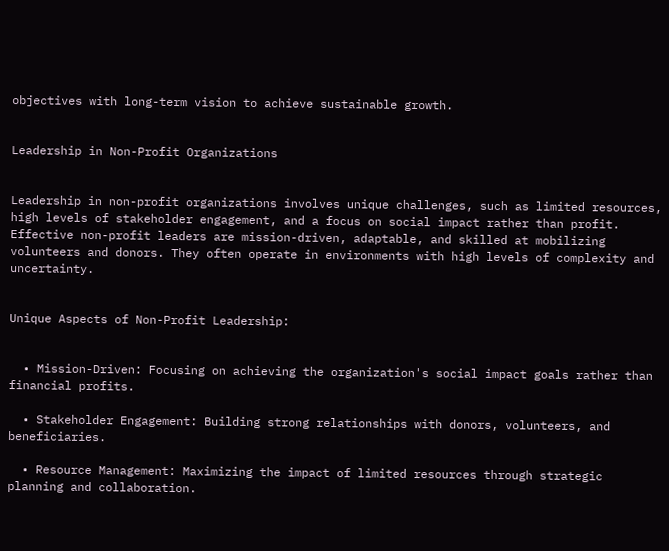objectives with long-term vision to achieve sustainable growth.


Leadership in Non-Profit Organizations


Leadership in non-profit organizations involves unique challenges, such as limited resources, high levels of stakeholder engagement, and a focus on social impact rather than profit. Effective non-profit leaders are mission-driven, adaptable, and skilled at mobilizing volunteers and donors. They often operate in environments with high levels of complexity and uncertainty.


Unique Aspects of Non-Profit Leadership:


  • Mission-Driven: Focusing on achieving the organization's social impact goals rather than financial profits.

  • Stakeholder Engagement: Building strong relationships with donors, volunteers, and beneficiaries.

  • Resource Management: Maximizing the impact of limited resources through strategic planning and collaboration.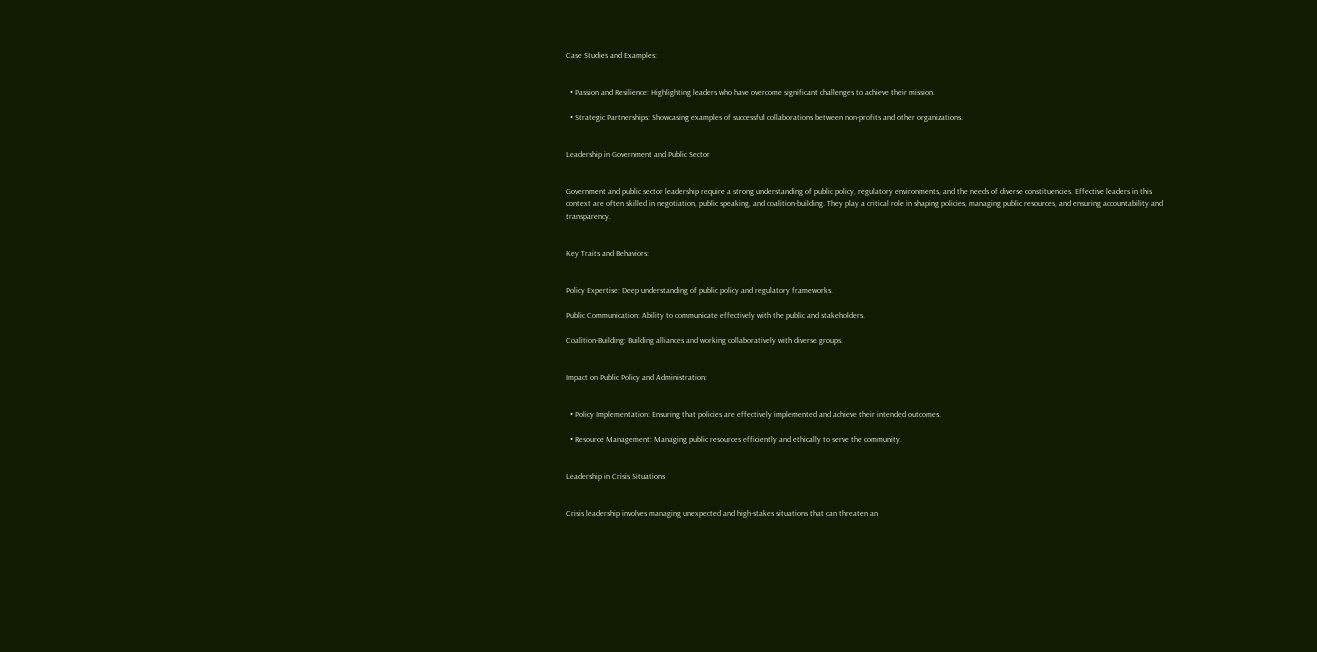Case Studies and Examples:


  • Passion and Resilience: Highlighting leaders who have overcome significant challenges to achieve their mission.

  • Strategic Partnerships: Showcasing examples of successful collaborations between non-profits and other organizations.


Leadership in Government and Public Sector


Government and public sector leadership require a strong understanding of public policy, regulatory environments, and the needs of diverse constituencies. Effective leaders in this context are often skilled in negotiation, public speaking, and coalition-building. They play a critical role in shaping policies, managing public resources, and ensuring accountability and transparency.


Key Traits and Behaviors:


Policy Expertise: Deep understanding of public policy and regulatory frameworks.

Public Communication: Ability to communicate effectively with the public and stakeholders.

Coalition-Building: Building alliances and working collaboratively with diverse groups.


Impact on Public Policy and Administration:


  • Policy Implementation: Ensuring that policies are effectively implemented and achieve their intended outcomes.

  • Resource Management: Managing public resources efficiently and ethically to serve the community.


Leadership in Crisis Situations


Crisis leadership involves managing unexpected and high-stakes situations that can threaten an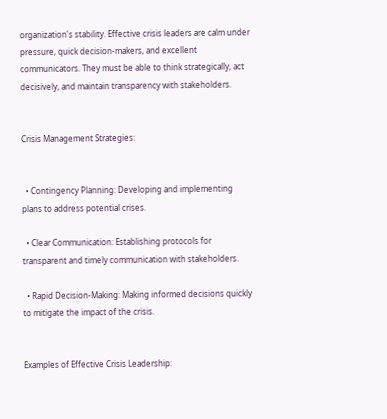organization's stability. Effective crisis leaders are calm under pressure, quick decision-makers, and excellent communicators. They must be able to think strategically, act decisively, and maintain transparency with stakeholders.


Crisis Management Strategies:


  • Contingency Planning: Developing and implementing plans to address potential crises.

  • Clear Communication: Establishing protocols for transparent and timely communication with stakeholders.

  • Rapid Decision-Making: Making informed decisions quickly to mitigate the impact of the crisis.


Examples of Effective Crisis Leadership: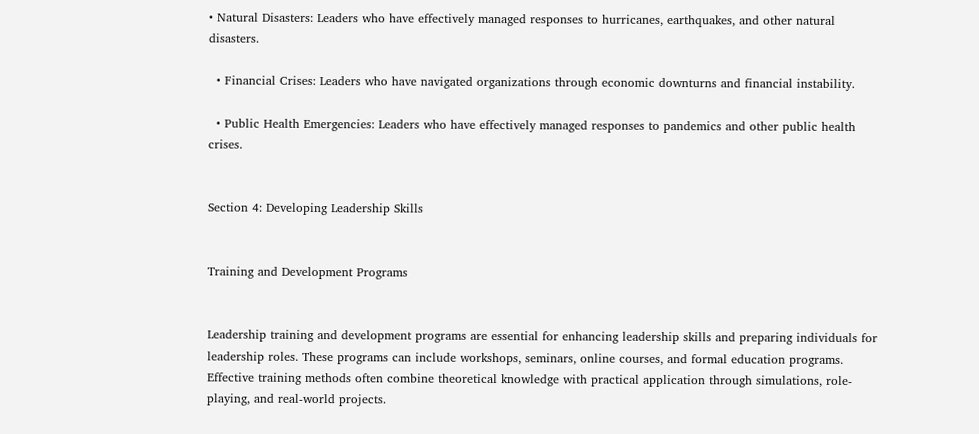• Natural Disasters: Leaders who have effectively managed responses to hurricanes, earthquakes, and other natural disasters.

  • Financial Crises: Leaders who have navigated organizations through economic downturns and financial instability.

  • Public Health Emergencies: Leaders who have effectively managed responses to pandemics and other public health crises.


Section 4: Developing Leadership Skills


Training and Development Programs


Leadership training and development programs are essential for enhancing leadership skills and preparing individuals for leadership roles. These programs can include workshops, seminars, online courses, and formal education programs. Effective training methods often combine theoretical knowledge with practical application through simulations, role-playing, and real-world projects.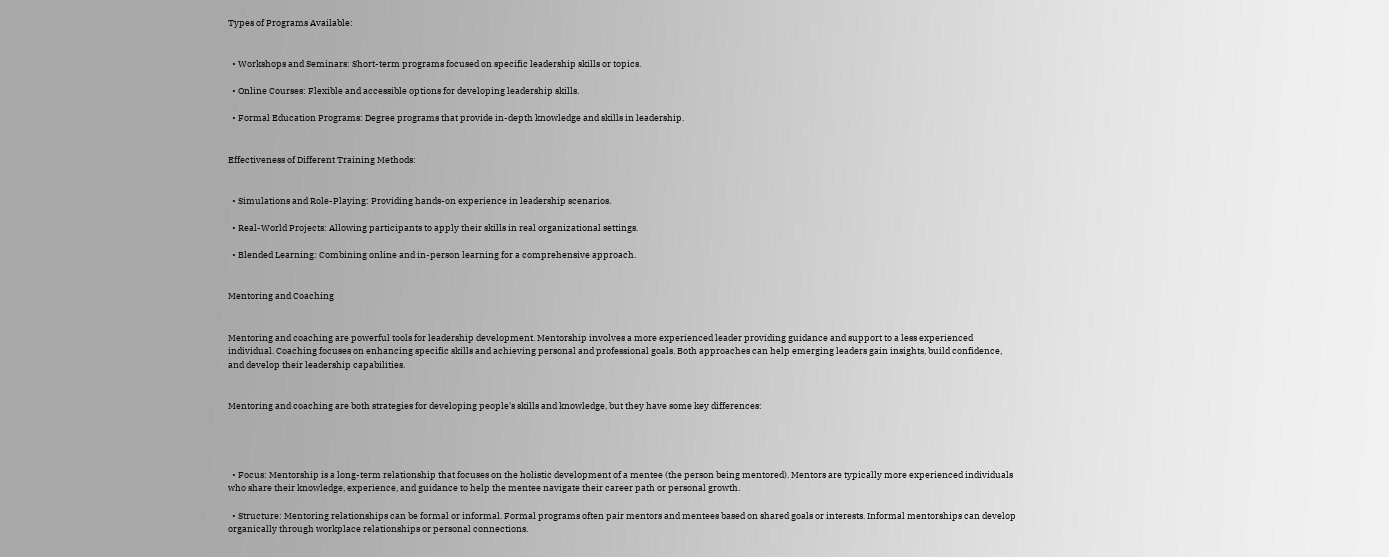Types of Programs Available:


  • Workshops and Seminars: Short-term programs focused on specific leadership skills or topics.

  • Online Courses: Flexible and accessible options for developing leadership skills.

  • Formal Education Programs: Degree programs that provide in-depth knowledge and skills in leadership.


Effectiveness of Different Training Methods:


  • Simulations and Role-Playing: Providing hands-on experience in leadership scenarios.

  • Real-World Projects: Allowing participants to apply their skills in real organizational settings.

  • Blended Learning: Combining online and in-person learning for a comprehensive approach.


Mentoring and Coaching


Mentoring and coaching are powerful tools for leadership development. Mentorship involves a more experienced leader providing guidance and support to a less experienced individual. Coaching focuses on enhancing specific skills and achieving personal and professional goals. Both approaches can help emerging leaders gain insights, build confidence, and develop their leadership capabilities.


Mentoring and coaching are both strategies for developing people's skills and knowledge, but they have some key differences:




  • Focus: Mentorship is a long-term relationship that focuses on the holistic development of a mentee (the person being mentored). Mentors are typically more experienced individuals who share their knowledge, experience, and guidance to help the mentee navigate their career path or personal growth.

  • Structure: Mentoring relationships can be formal or informal. Formal programs often pair mentors and mentees based on shared goals or interests. Informal mentorships can develop organically through workplace relationships or personal connections.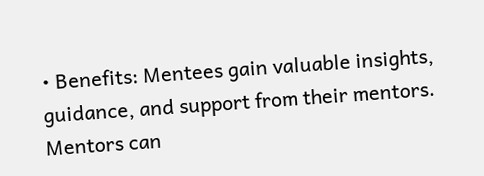• Benefits: Mentees gain valuable insights, guidance, and support from their mentors. Mentors can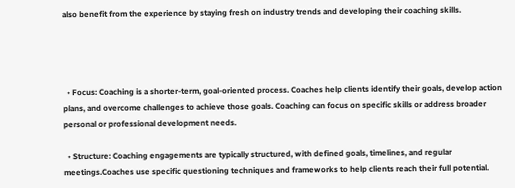also benefit from the experience by staying fresh on industry trends and developing their coaching skills.




  • Focus: Coaching is a shorter-term, goal-oriented process. Coaches help clients identify their goals, develop action plans, and overcome challenges to achieve those goals. Coaching can focus on specific skills or address broader personal or professional development needs.

  • Structure: Coaching engagements are typically structured, with defined goals, timelines, and regular meetings.Coaches use specific questioning techniques and frameworks to help clients reach their full potential.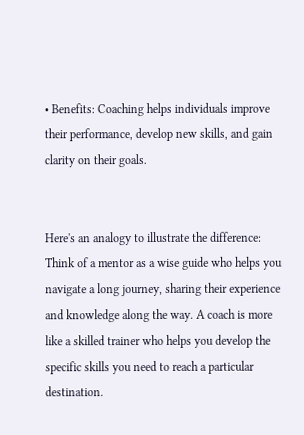• Benefits: Coaching helps individuals improve their performance, develop new skills, and gain clarity on their goals.


Here's an analogy to illustrate the difference: Think of a mentor as a wise guide who helps you navigate a long journey, sharing their experience and knowledge along the way. A coach is more like a skilled trainer who helps you develop the specific skills you need to reach a particular destination.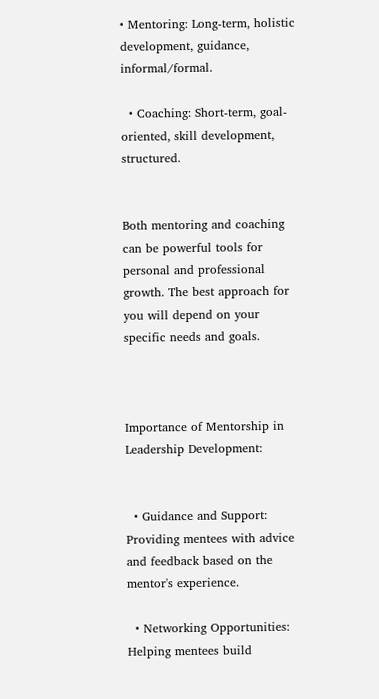• Mentoring: Long-term, holistic development, guidance, informal/formal.

  • Coaching: Short-term, goal-oriented, skill development, structured.


Both mentoring and coaching can be powerful tools for personal and professional growth. The best approach for you will depend on your specific needs and goals.



Importance of Mentorship in Leadership Development:


  • Guidance and Support: Providing mentees with advice and feedback based on the mentor's experience.

  • Networking Opportunities: Helping mentees build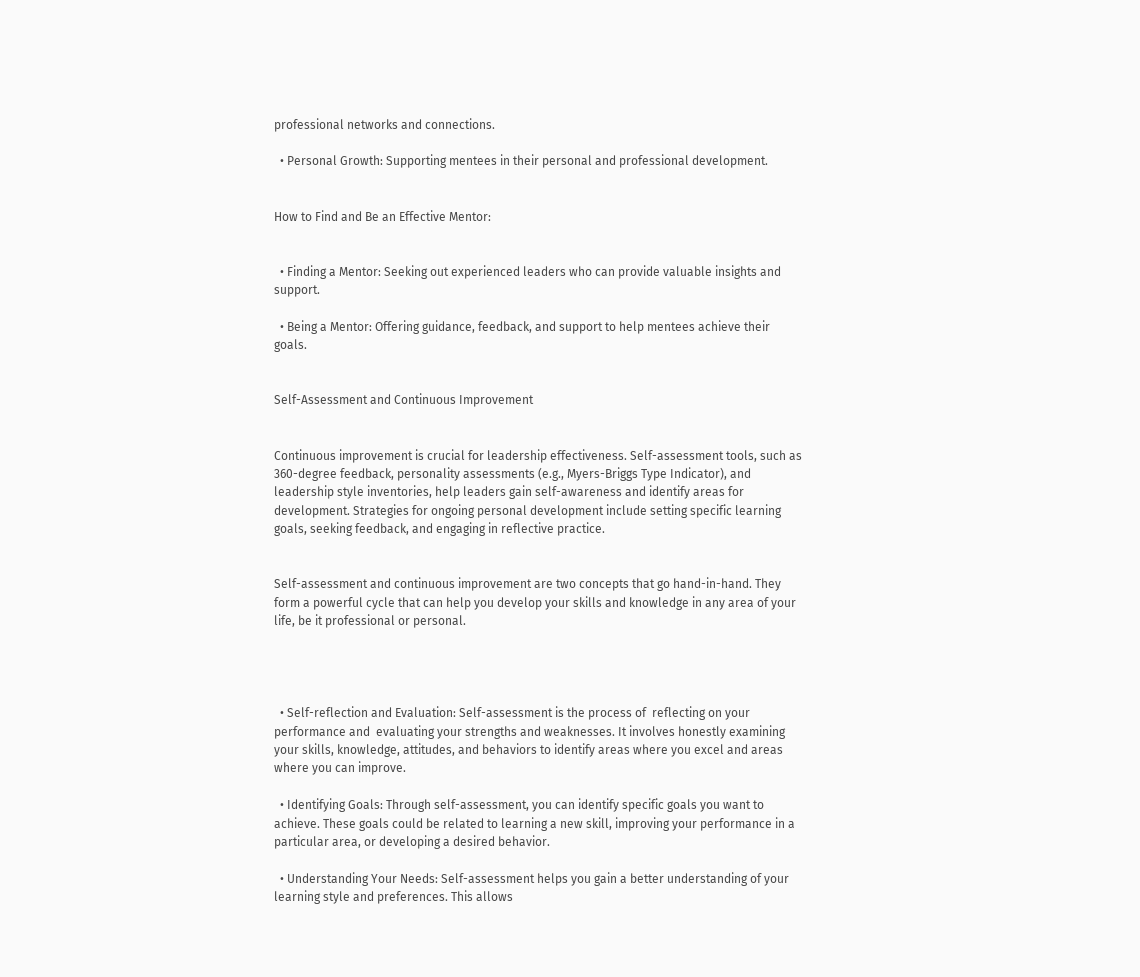professional networks and connections.

  • Personal Growth: Supporting mentees in their personal and professional development.


How to Find and Be an Effective Mentor:


  • Finding a Mentor: Seeking out experienced leaders who can provide valuable insights and support.

  • Being a Mentor: Offering guidance, feedback, and support to help mentees achieve their goals.


Self-Assessment and Continuous Improvement


Continuous improvement is crucial for leadership effectiveness. Self-assessment tools, such as 360-degree feedback, personality assessments (e.g., Myers-Briggs Type Indicator), and leadership style inventories, help leaders gain self-awareness and identify areas for development. Strategies for ongoing personal development include setting specific learning goals, seeking feedback, and engaging in reflective practice.


Self-assessment and continuous improvement are two concepts that go hand-in-hand. They form a powerful cycle that can help you develop your skills and knowledge in any area of your life, be it professional or personal.




  • Self-reflection and Evaluation: Self-assessment is the process of  reflecting on your performance and  evaluating your strengths and weaknesses. It involves honestly examining your skills, knowledge, attitudes, and behaviors to identify areas where you excel and areas where you can improve.

  • Identifying Goals: Through self-assessment, you can identify specific goals you want to achieve. These goals could be related to learning a new skill, improving your performance in a particular area, or developing a desired behavior.

  • Understanding Your Needs: Self-assessment helps you gain a better understanding of your learning style and preferences. This allows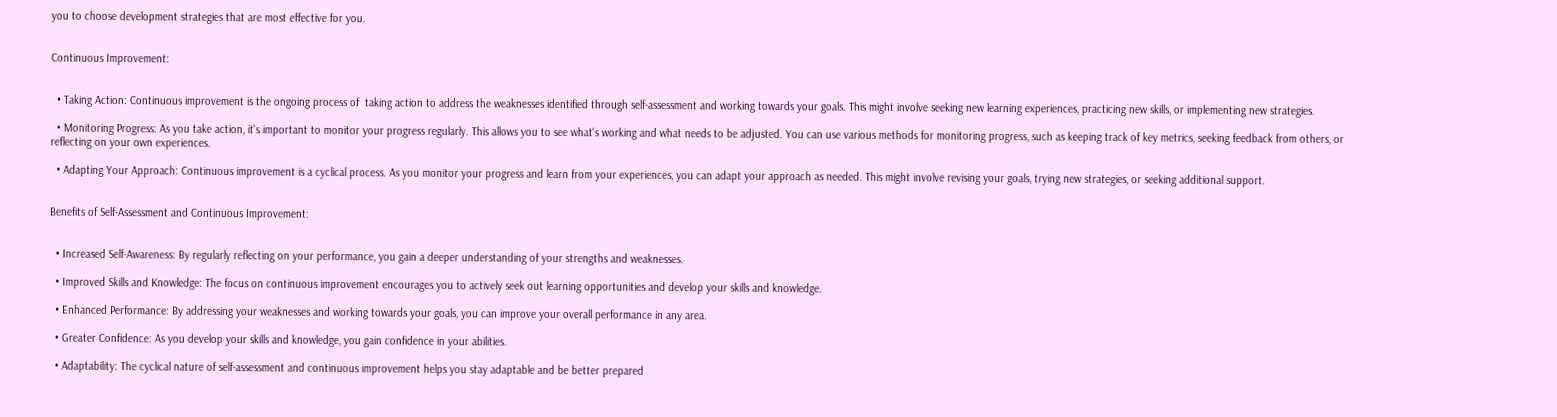you to choose development strategies that are most effective for you.


Continuous Improvement:


  • Taking Action: Continuous improvement is the ongoing process of  taking action to address the weaknesses identified through self-assessment and working towards your goals. This might involve seeking new learning experiences, practicing new skills, or implementing new strategies.

  • Monitoring Progress: As you take action, it's important to monitor your progress regularly. This allows you to see what's working and what needs to be adjusted. You can use various methods for monitoring progress, such as keeping track of key metrics, seeking feedback from others, or reflecting on your own experiences.

  • Adapting Your Approach: Continuous improvement is a cyclical process. As you monitor your progress and learn from your experiences, you can adapt your approach as needed. This might involve revising your goals, trying new strategies, or seeking additional support.


Benefits of Self-Assessment and Continuous Improvement:


  • Increased Self-Awareness: By regularly reflecting on your performance, you gain a deeper understanding of your strengths and weaknesses.

  • Improved Skills and Knowledge: The focus on continuous improvement encourages you to actively seek out learning opportunities and develop your skills and knowledge.

  • Enhanced Performance: By addressing your weaknesses and working towards your goals, you can improve your overall performance in any area.

  • Greater Confidence: As you develop your skills and knowledge, you gain confidence in your abilities.

  • Adaptability: The cyclical nature of self-assessment and continuous improvement helps you stay adaptable and be better prepared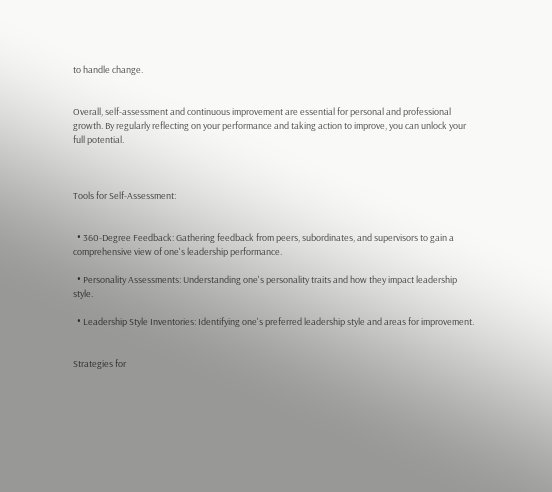to handle change.


Overall, self-assessment and continuous improvement are essential for personal and professional growth. By regularly reflecting on your performance and taking action to improve, you can unlock your full potential.



Tools for Self-Assessment:


  • 360-Degree Feedback: Gathering feedback from peers, subordinates, and supervisors to gain a comprehensive view of one's leadership performance.

  • Personality Assessments: Understanding one's personality traits and how they impact leadership style.

  • Leadership Style Inventories: Identifying one's preferred leadership style and areas for improvement.


Strategies for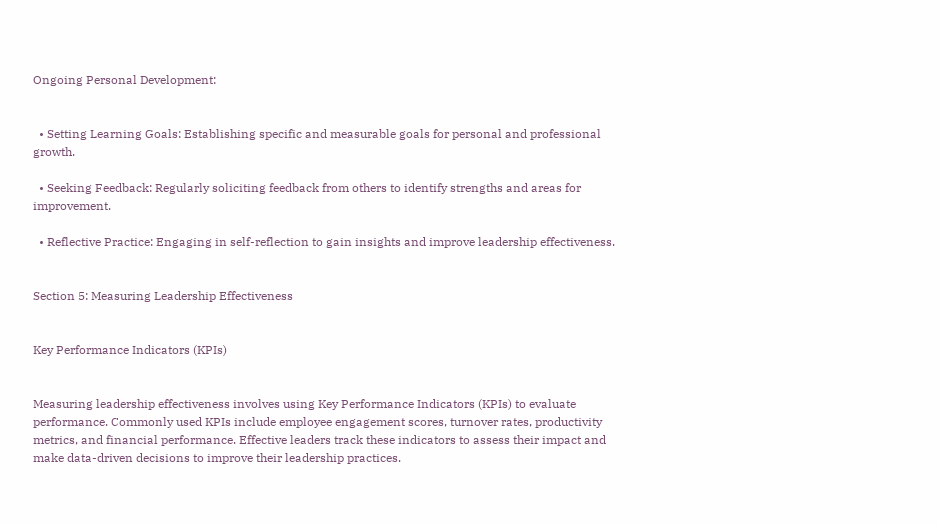Ongoing Personal Development:


  • Setting Learning Goals: Establishing specific and measurable goals for personal and professional growth.

  • Seeking Feedback: Regularly soliciting feedback from others to identify strengths and areas for improvement.

  • Reflective Practice: Engaging in self-reflection to gain insights and improve leadership effectiveness.


Section 5: Measuring Leadership Effectiveness


Key Performance Indicators (KPIs)


Measuring leadership effectiveness involves using Key Performance Indicators (KPIs) to evaluate performance. Commonly used KPIs include employee engagement scores, turnover rates, productivity metrics, and financial performance. Effective leaders track these indicators to assess their impact and make data-driven decisions to improve their leadership practices.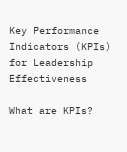Key Performance Indicators (KPIs) for Leadership Effectiveness

What are KPIs?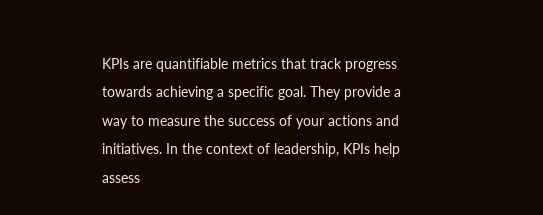KPIs are quantifiable metrics that track progress towards achieving a specific goal. They provide a way to measure the success of your actions and initiatives. In the context of leadership, KPIs help assess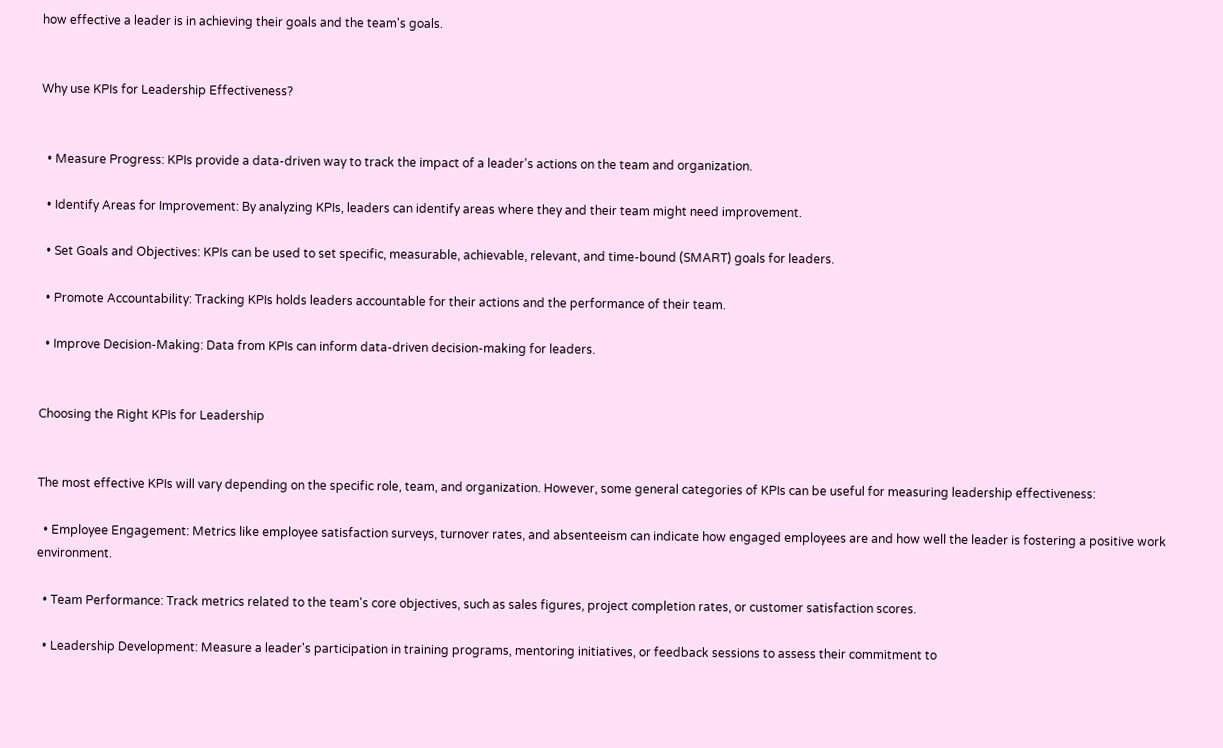how effective a leader is in achieving their goals and the team's goals.


Why use KPIs for Leadership Effectiveness?


  • Measure Progress: KPIs provide a data-driven way to track the impact of a leader's actions on the team and organization.

  • Identify Areas for Improvement: By analyzing KPIs, leaders can identify areas where they and their team might need improvement.

  • Set Goals and Objectives: KPIs can be used to set specific, measurable, achievable, relevant, and time-bound (SMART) goals for leaders.

  • Promote Accountability: Tracking KPIs holds leaders accountable for their actions and the performance of their team.

  • Improve Decision-Making: Data from KPIs can inform data-driven decision-making for leaders.


Choosing the Right KPIs for Leadership


The most effective KPIs will vary depending on the specific role, team, and organization. However, some general categories of KPIs can be useful for measuring leadership effectiveness:

  • Employee Engagement: Metrics like employee satisfaction surveys, turnover rates, and absenteeism can indicate how engaged employees are and how well the leader is fostering a positive work environment.

  • Team Performance: Track metrics related to the team's core objectives, such as sales figures, project completion rates, or customer satisfaction scores.

  • Leadership Development: Measure a leader's participation in training programs, mentoring initiatives, or feedback sessions to assess their commitment to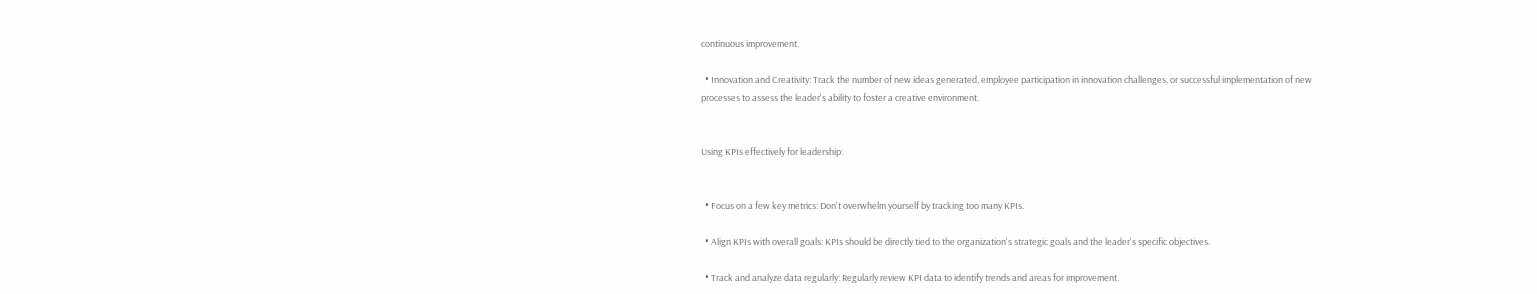continuous improvement.

  • Innovation and Creativity: Track the number of new ideas generated, employee participation in innovation challenges, or successful implementation of new processes to assess the leader's ability to foster a creative environment.


Using KPIs effectively for leadership:


  • Focus on a few key metrics: Don't overwhelm yourself by tracking too many KPIs.

  • Align KPIs with overall goals: KPIs should be directly tied to the organization's strategic goals and the leader's specific objectives.

  • Track and analyze data regularly: Regularly review KPI data to identify trends and areas for improvement.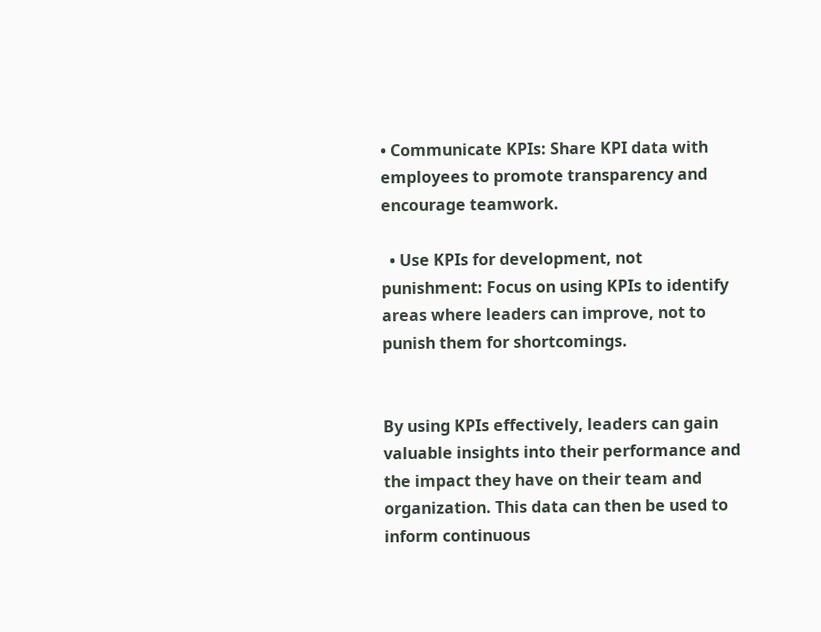• Communicate KPIs: Share KPI data with employees to promote transparency and encourage teamwork.

  • Use KPIs for development, not punishment: Focus on using KPIs to identify areas where leaders can improve, not to punish them for shortcomings.


By using KPIs effectively, leaders can gain valuable insights into their performance and the impact they have on their team and organization. This data can then be used to inform continuous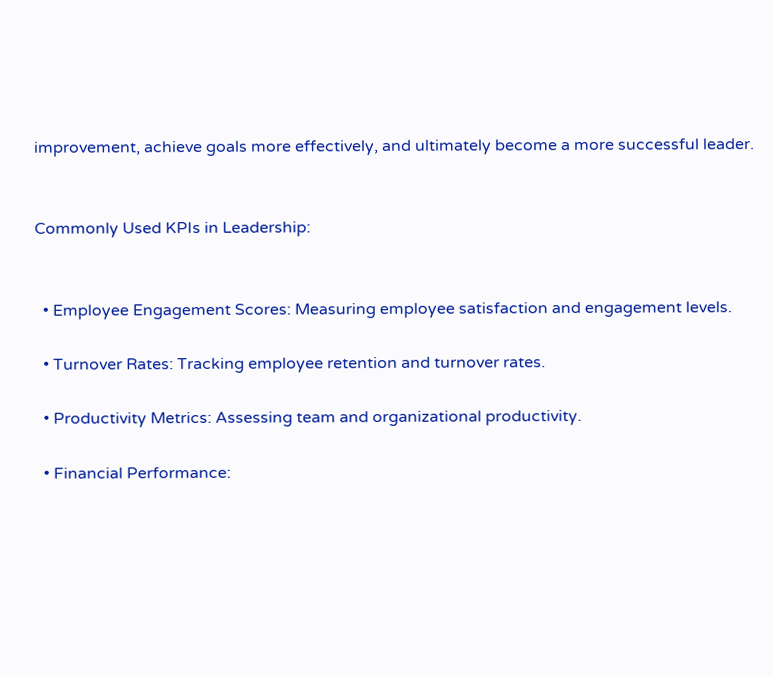improvement, achieve goals more effectively, and ultimately become a more successful leader.


Commonly Used KPIs in Leadership:


  • Employee Engagement Scores: Measuring employee satisfaction and engagement levels.

  • Turnover Rates: Tracking employee retention and turnover rates.

  • Productivity Metrics: Assessing team and organizational productivity.

  • Financial Performance: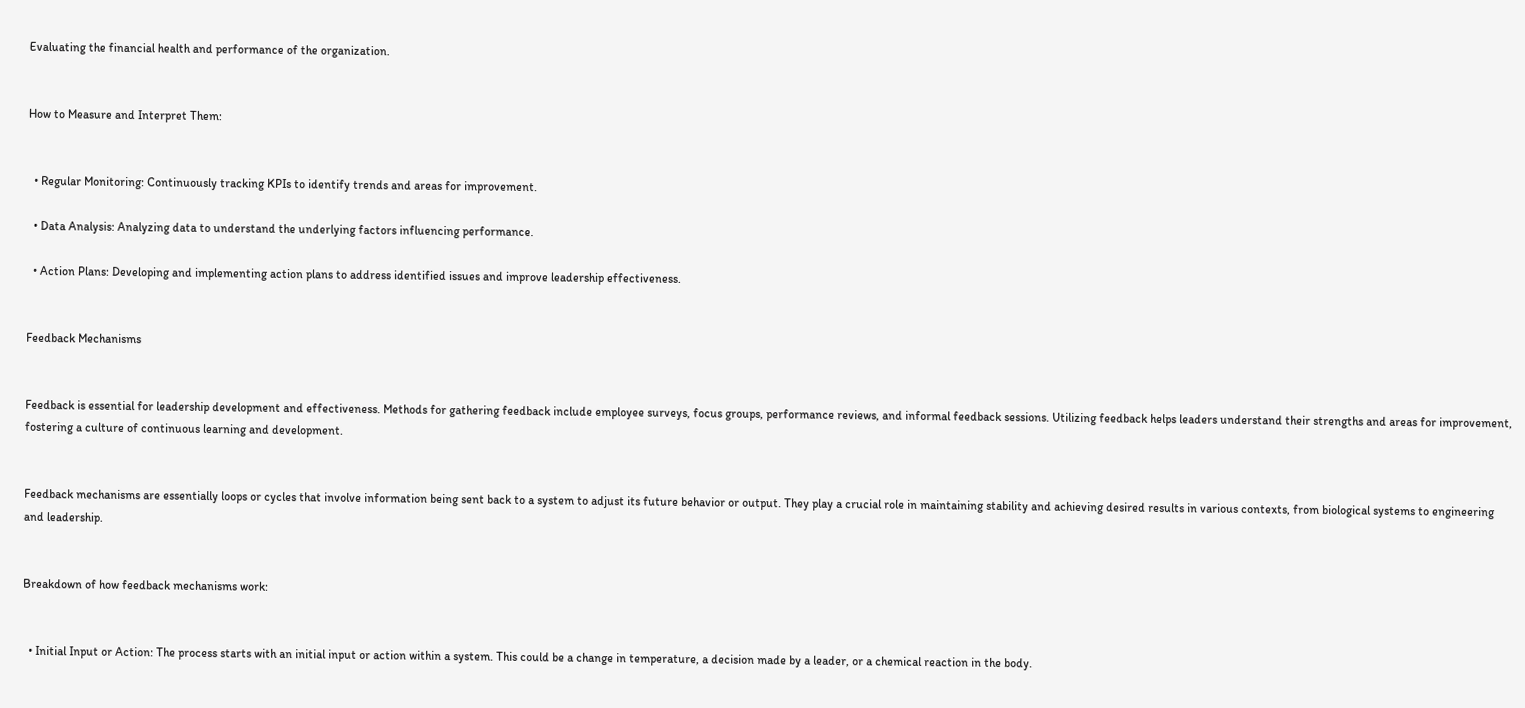Evaluating the financial health and performance of the organization.


How to Measure and Interpret Them:


  • Regular Monitoring: Continuously tracking KPIs to identify trends and areas for improvement.

  • Data Analysis: Analyzing data to understand the underlying factors influencing performance.

  • Action Plans: Developing and implementing action plans to address identified issues and improve leadership effectiveness.


Feedback Mechanisms


Feedback is essential for leadership development and effectiveness. Methods for gathering feedback include employee surveys, focus groups, performance reviews, and informal feedback sessions. Utilizing feedback helps leaders understand their strengths and areas for improvement, fostering a culture of continuous learning and development.


Feedback mechanisms are essentially loops or cycles that involve information being sent back to a system to adjust its future behavior or output. They play a crucial role in maintaining stability and achieving desired results in various contexts, from biological systems to engineering and leadership.


Breakdown of how feedback mechanisms work:


  • Initial Input or Action: The process starts with an initial input or action within a system. This could be a change in temperature, a decision made by a leader, or a chemical reaction in the body.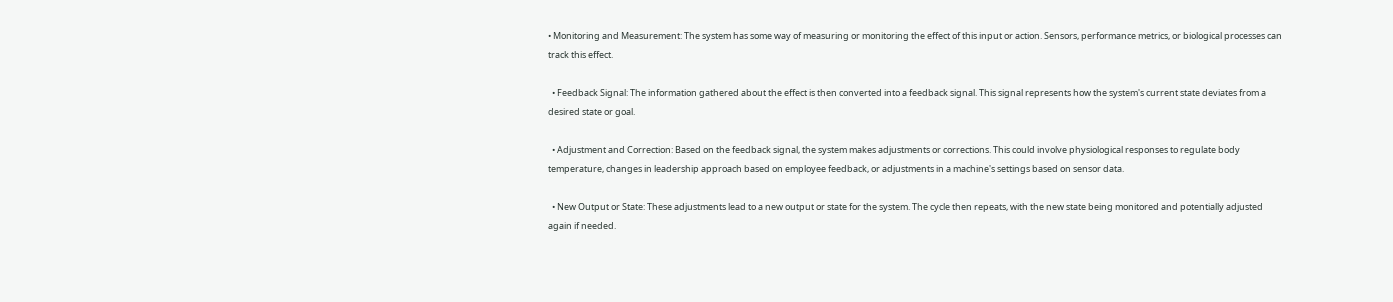• Monitoring and Measurement: The system has some way of measuring or monitoring the effect of this input or action. Sensors, performance metrics, or biological processes can track this effect.

  • Feedback Signal: The information gathered about the effect is then converted into a feedback signal. This signal represents how the system's current state deviates from a desired state or goal.

  • Adjustment and Correction: Based on the feedback signal, the system makes adjustments or corrections. This could involve physiological responses to regulate body temperature, changes in leadership approach based on employee feedback, or adjustments in a machine's settings based on sensor data.

  • New Output or State: These adjustments lead to a new output or state for the system. The cycle then repeats, with the new state being monitored and potentially adjusted again if needed.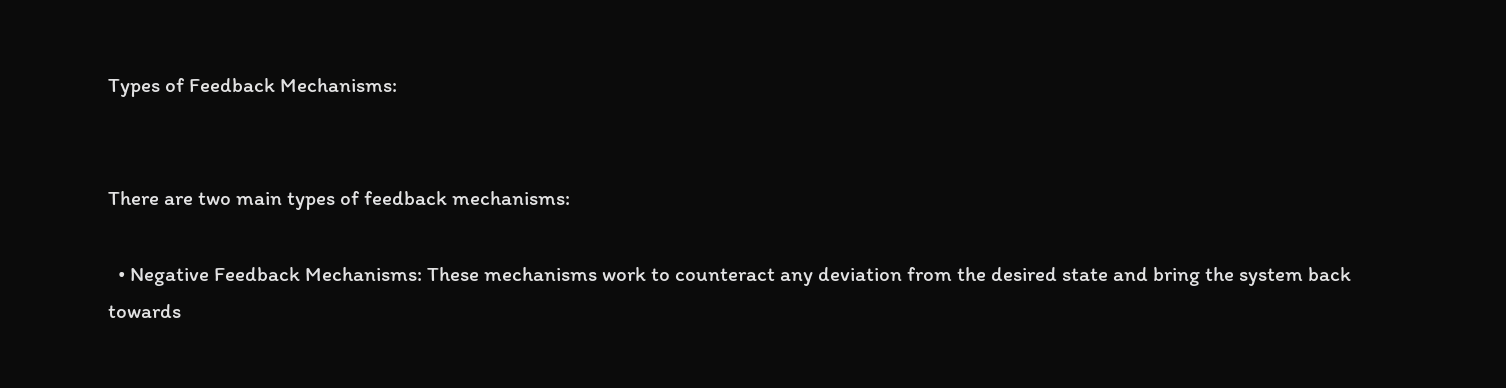Types of Feedback Mechanisms:


There are two main types of feedback mechanisms:

  • Negative Feedback Mechanisms: These mechanisms work to counteract any deviation from the desired state and bring the system back towards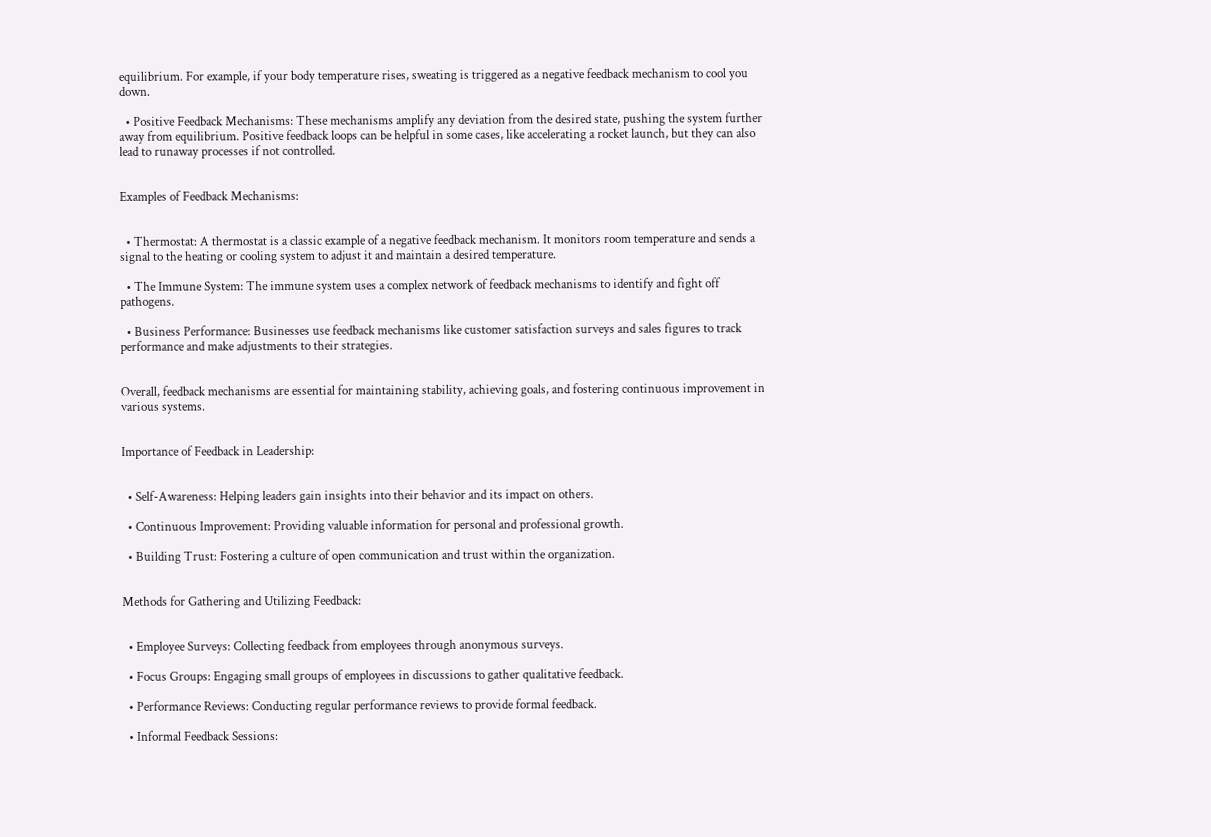equilibrium. For example, if your body temperature rises, sweating is triggered as a negative feedback mechanism to cool you down.

  • Positive Feedback Mechanisms: These mechanisms amplify any deviation from the desired state, pushing the system further away from equilibrium. Positive feedback loops can be helpful in some cases, like accelerating a rocket launch, but they can also lead to runaway processes if not controlled.


Examples of Feedback Mechanisms:


  • Thermostat: A thermostat is a classic example of a negative feedback mechanism. It monitors room temperature and sends a signal to the heating or cooling system to adjust it and maintain a desired temperature.

  • The Immune System: The immune system uses a complex network of feedback mechanisms to identify and fight off pathogens.

  • Business Performance: Businesses use feedback mechanisms like customer satisfaction surveys and sales figures to track performance and make adjustments to their strategies.


Overall, feedback mechanisms are essential for maintaining stability, achieving goals, and fostering continuous improvement in various systems.


Importance of Feedback in Leadership:


  • Self-Awareness: Helping leaders gain insights into their behavior and its impact on others.

  • Continuous Improvement: Providing valuable information for personal and professional growth.

  • Building Trust: Fostering a culture of open communication and trust within the organization.


Methods for Gathering and Utilizing Feedback:


  • Employee Surveys: Collecting feedback from employees through anonymous surveys.

  • Focus Groups: Engaging small groups of employees in discussions to gather qualitative feedback.

  • Performance Reviews: Conducting regular performance reviews to provide formal feedback.

  • Informal Feedback Sessions: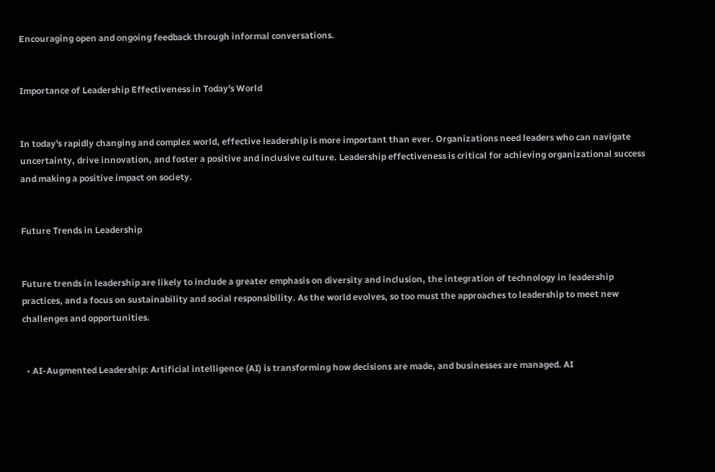Encouraging open and ongoing feedback through informal conversations.


Importance of Leadership Effectiveness in Today's World


In today's rapidly changing and complex world, effective leadership is more important than ever. Organizations need leaders who can navigate uncertainty, drive innovation, and foster a positive and inclusive culture. Leadership effectiveness is critical for achieving organizational success and making a positive impact on society.


Future Trends in Leadership


Future trends in leadership are likely to include a greater emphasis on diversity and inclusion, the integration of technology in leadership practices, and a focus on sustainability and social responsibility. As the world evolves, so too must the approaches to leadership to meet new challenges and opportunities.


  • AI-Augmented Leadership: Artificial intelligence (AI) is transforming how decisions are made, and businesses are managed. AI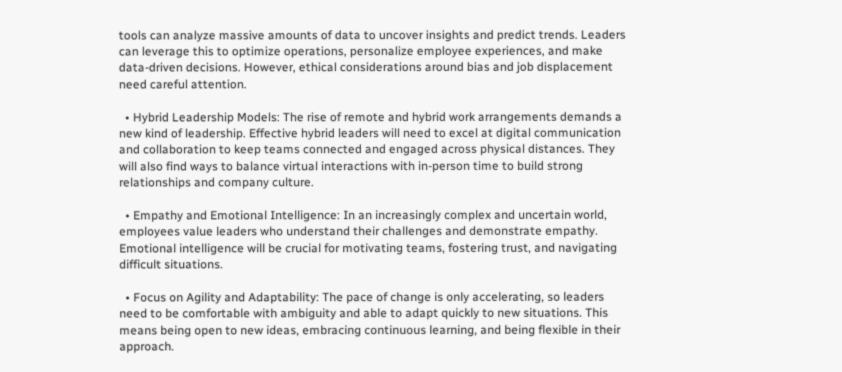tools can analyze massive amounts of data to uncover insights and predict trends. Leaders can leverage this to optimize operations, personalize employee experiences, and make data-driven decisions. However, ethical considerations around bias and job displacement need careful attention.

  • Hybrid Leadership Models: The rise of remote and hybrid work arrangements demands a new kind of leadership. Effective hybrid leaders will need to excel at digital communication and collaboration to keep teams connected and engaged across physical distances. They will also find ways to balance virtual interactions with in-person time to build strong relationships and company culture.

  • Empathy and Emotional Intelligence: In an increasingly complex and uncertain world, employees value leaders who understand their challenges and demonstrate empathy. Emotional intelligence will be crucial for motivating teams, fostering trust, and navigating difficult situations.

  • Focus on Agility and Adaptability: The pace of change is only accelerating, so leaders need to be comfortable with ambiguity and able to adapt quickly to new situations. This means being open to new ideas, embracing continuous learning, and being flexible in their approach.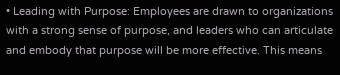• Leading with Purpose: Employees are drawn to organizations with a strong sense of purpose, and leaders who can articulate and embody that purpose will be more effective. This means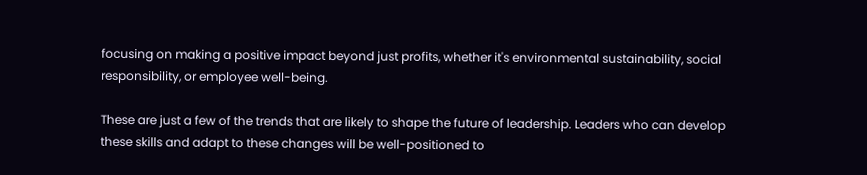focusing on making a positive impact beyond just profits, whether it's environmental sustainability, social responsibility, or employee well-being.

These are just a few of the trends that are likely to shape the future of leadership. Leaders who can develop these skills and adapt to these changes will be well-positioned to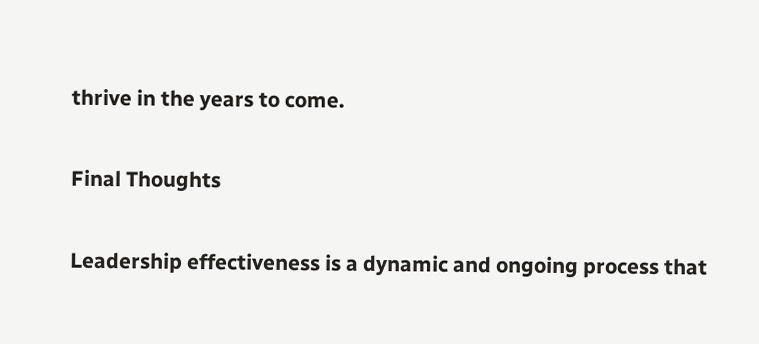thrive in the years to come.


Final Thoughts


Leadership effectiveness is a dynamic and ongoing process that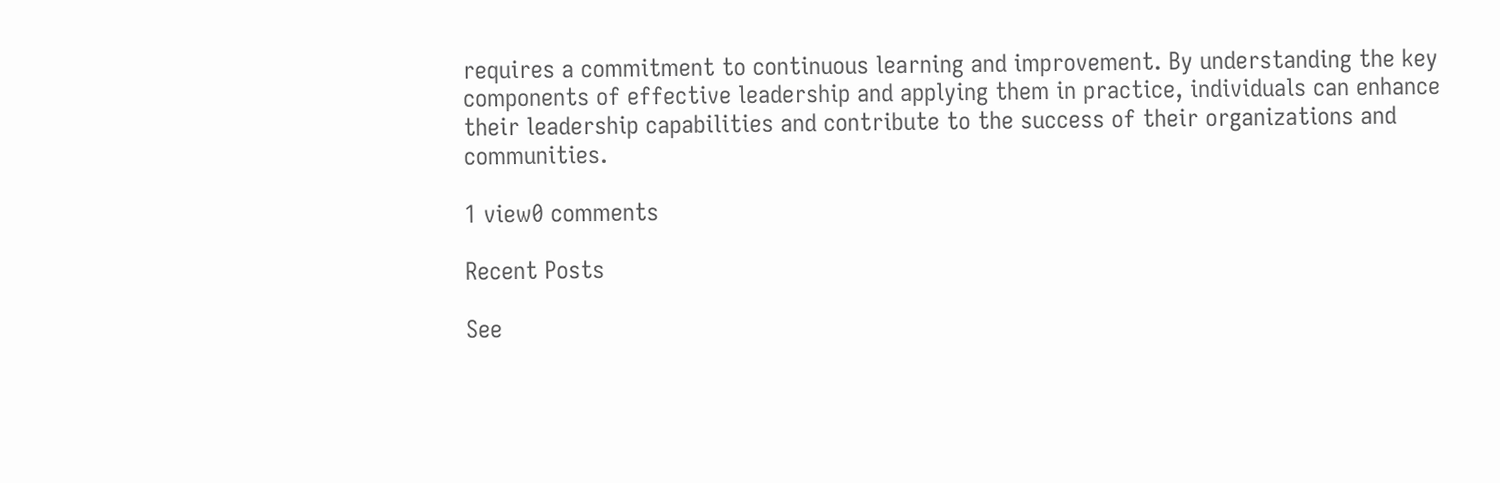requires a commitment to continuous learning and improvement. By understanding the key components of effective leadership and applying them in practice, individuals can enhance their leadership capabilities and contribute to the success of their organizations and communities.

1 view0 comments

Recent Posts

See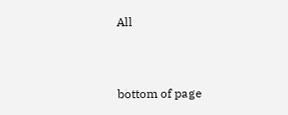All


bottom of page